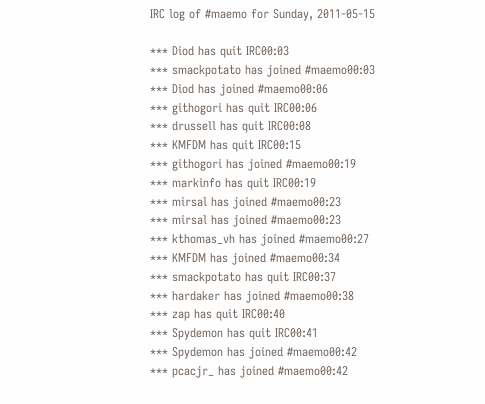IRC log of #maemo for Sunday, 2011-05-15

*** Diod has quit IRC00:03
*** smackpotato has joined #maemo00:03
*** Diod has joined #maemo00:06
*** githogori has quit IRC00:06
*** drussell has quit IRC00:08
*** KMFDM has quit IRC00:15
*** githogori has joined #maemo00:19
*** markinfo has quit IRC00:19
*** mirsal has joined #maemo00:23
*** mirsal has joined #maemo00:23
*** kthomas_vh has joined #maemo00:27
*** KMFDM has joined #maemo00:34
*** smackpotato has quit IRC00:37
*** hardaker has joined #maemo00:38
*** zap has quit IRC00:40
*** Spydemon has quit IRC00:41
*** Spydemon has joined #maemo00:42
*** pcacjr_ has joined #maemo00:42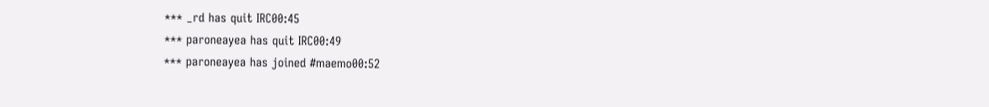*** _rd has quit IRC00:45
*** paroneayea has quit IRC00:49
*** paroneayea has joined #maemo00:52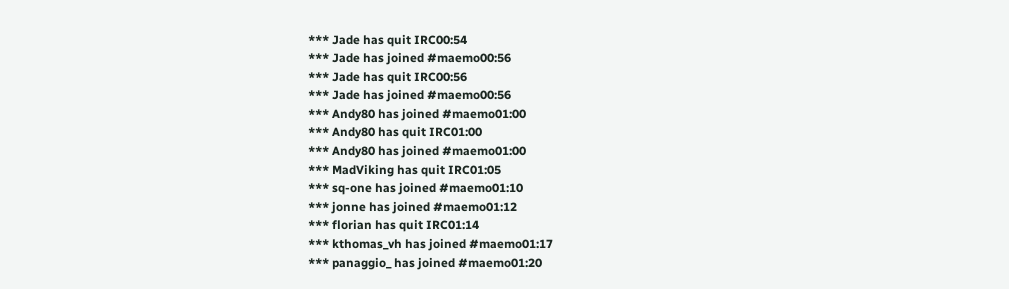*** Jade has quit IRC00:54
*** Jade has joined #maemo00:56
*** Jade has quit IRC00:56
*** Jade has joined #maemo00:56
*** Andy80 has joined #maemo01:00
*** Andy80 has quit IRC01:00
*** Andy80 has joined #maemo01:00
*** MadViking has quit IRC01:05
*** sq-one has joined #maemo01:10
*** jonne has joined #maemo01:12
*** florian has quit IRC01:14
*** kthomas_vh has joined #maemo01:17
*** panaggio_ has joined #maemo01:20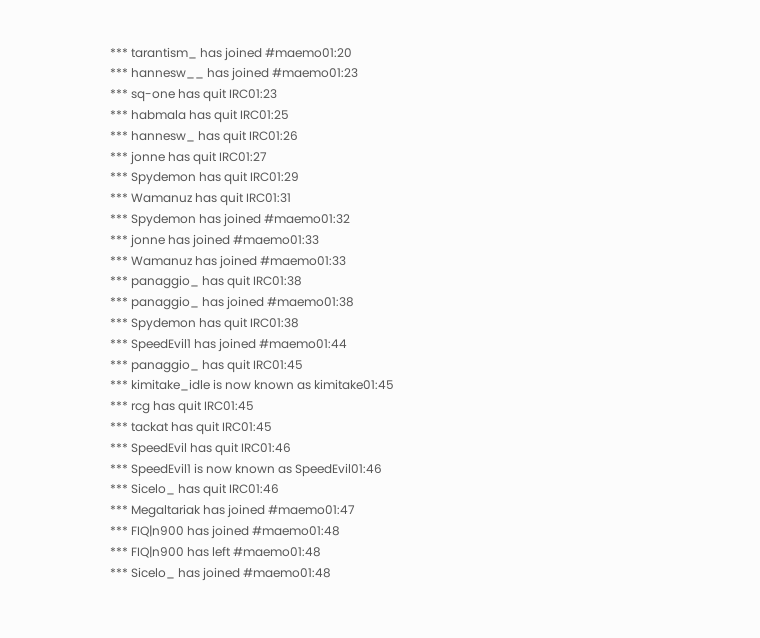*** tarantism_ has joined #maemo01:20
*** hannesw__ has joined #maemo01:23
*** sq-one has quit IRC01:23
*** habmala has quit IRC01:25
*** hannesw_ has quit IRC01:26
*** jonne has quit IRC01:27
*** Spydemon has quit IRC01:29
*** Wamanuz has quit IRC01:31
*** Spydemon has joined #maemo01:32
*** jonne has joined #maemo01:33
*** Wamanuz has joined #maemo01:33
*** panaggio_ has quit IRC01:38
*** panaggio_ has joined #maemo01:38
*** Spydemon has quit IRC01:38
*** SpeedEvil1 has joined #maemo01:44
*** panaggio_ has quit IRC01:45
*** kimitake_idle is now known as kimitake01:45
*** rcg has quit IRC01:45
*** tackat has quit IRC01:45
*** SpeedEvil has quit IRC01:46
*** SpeedEvil1 is now known as SpeedEvil01:46
*** Sicelo_ has quit IRC01:46
*** Megaltariak has joined #maemo01:47
*** FIQ|n900 has joined #maemo01:48
*** FIQ|n900 has left #maemo01:48
*** Sicelo_ has joined #maemo01:48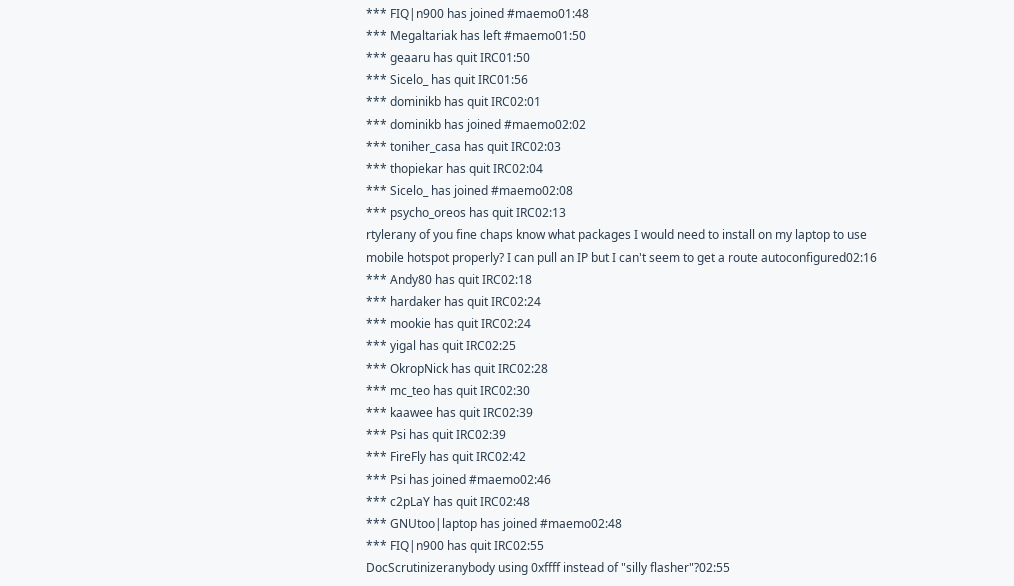*** FIQ|n900 has joined #maemo01:48
*** Megaltariak has left #maemo01:50
*** geaaru has quit IRC01:50
*** Sicelo_ has quit IRC01:56
*** dominikb has quit IRC02:01
*** dominikb has joined #maemo02:02
*** toniher_casa has quit IRC02:03
*** thopiekar has quit IRC02:04
*** Sicelo_ has joined #maemo02:08
*** psycho_oreos has quit IRC02:13
rtylerany of you fine chaps know what packages I would need to install on my laptop to use mobile hotspot properly? I can pull an IP but I can't seem to get a route autoconfigured02:16
*** Andy80 has quit IRC02:18
*** hardaker has quit IRC02:24
*** mookie has quit IRC02:24
*** yigal has quit IRC02:25
*** OkropNick has quit IRC02:28
*** mc_teo has quit IRC02:30
*** kaawee has quit IRC02:39
*** Psi has quit IRC02:39
*** FireFly has quit IRC02:42
*** Psi has joined #maemo02:46
*** c2pLaY has quit IRC02:48
*** GNUtoo|laptop has joined #maemo02:48
*** FIQ|n900 has quit IRC02:55
DocScrutinizeranybody using 0xffff instead of "silly flasher"?02:55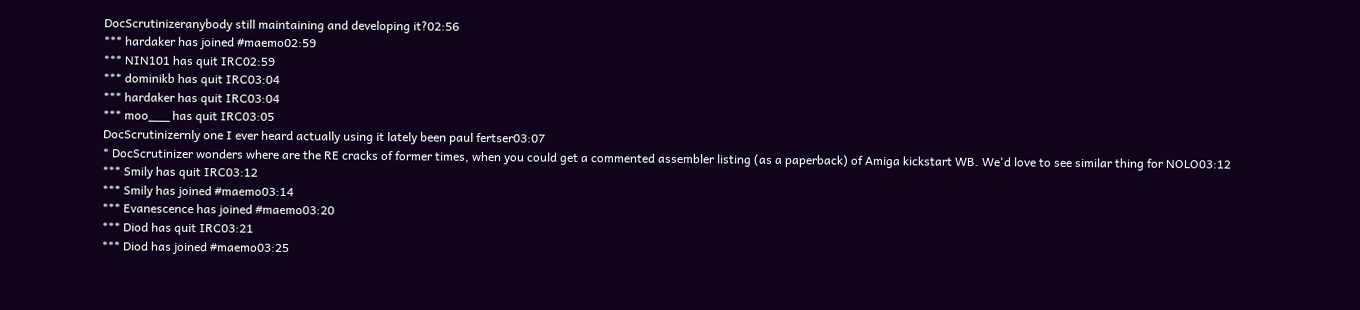DocScrutinizeranybody still maintaining and developing it?02:56
*** hardaker has joined #maemo02:59
*** NIN101 has quit IRC02:59
*** dominikb has quit IRC03:04
*** hardaker has quit IRC03:04
*** moo___ has quit IRC03:05
DocScrutinizernly one I ever heard actually using it lately been paul fertser03:07
* DocScrutinizer wonders where are the RE cracks of former times, when you could get a commented assembler listing (as a paperback) of Amiga kickstart WB. We'd love to see similar thing for NOLO03:12
*** Smily has quit IRC03:12
*** Smily has joined #maemo03:14
*** Evanescence has joined #maemo03:20
*** Diod has quit IRC03:21
*** Diod has joined #maemo03:25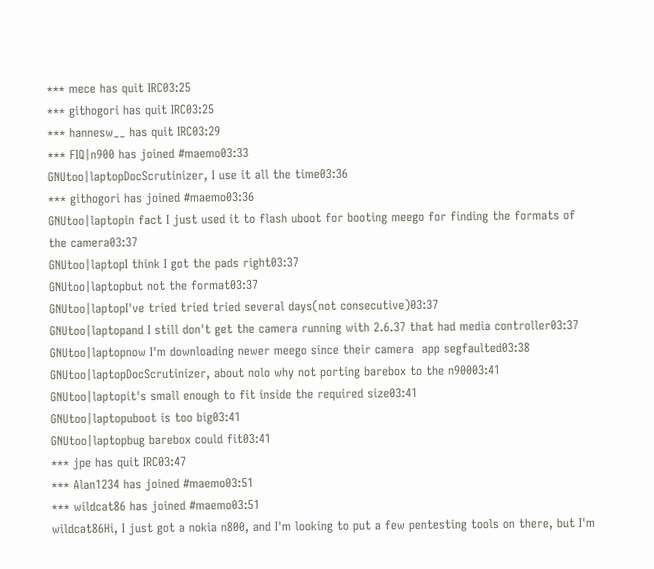*** mece has quit IRC03:25
*** githogori has quit IRC03:25
*** hannesw__ has quit IRC03:29
*** FIQ|n900 has joined #maemo03:33
GNUtoo|laptopDocScrutinizer, I use it all the time03:36
*** githogori has joined #maemo03:36
GNUtoo|laptopin fact I just used it to flash uboot for booting meego for finding the formats of the camera03:37
GNUtoo|laptopI think I got the pads right03:37
GNUtoo|laptopbut not the format03:37
GNUtoo|laptopI've tried tried tried several days(not consecutive)03:37
GNUtoo|laptopand I still don't get the camera running with 2.6.37 that had media controller03:37
GNUtoo|laptopnow I'm downloading newer meego since their camera  app segfaulted03:38
GNUtoo|laptopDocScrutinizer, about nolo why not porting barebox to the n90003:41
GNUtoo|laptopit's small enough to fit inside the required size03:41
GNUtoo|laptopuboot is too big03:41
GNUtoo|laptopbug barebox could fit03:41
*** jpe has quit IRC03:47
*** Alan1234 has joined #maemo03:51
*** wildcat86 has joined #maemo03:51
wildcat86Hi, I just got a nokia n800, and I'm looking to put a few pentesting tools on there, but I'm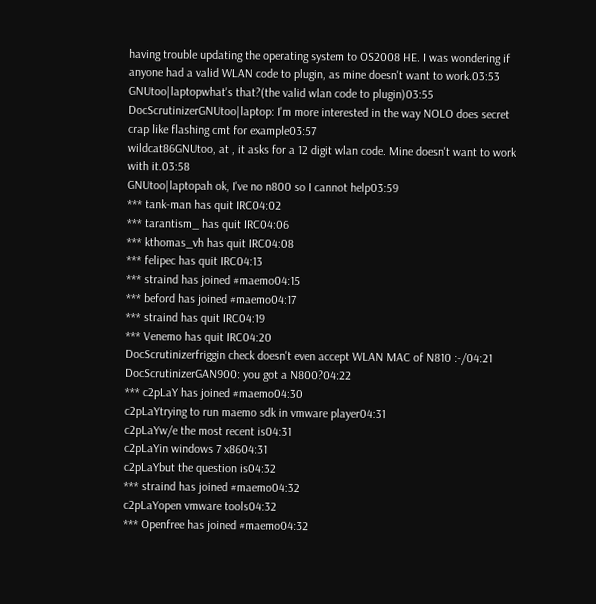having trouble updating the operating system to OS2008 HE. I was wondering if anyone had a valid WLAN code to plugin, as mine doesn't want to work.03:53
GNUtoo|laptopwhat's that?(the valid wlan code to plugin)03:55
DocScrutinizerGNUtoo|laptop: I'm more interested in the way NOLO does secret crap like flashing cmt for example03:57
wildcat86GNUtoo, at , it asks for a 12 digit wlan code. Mine doesn't want to work with it.03:58
GNUtoo|laptopah ok, I've no n800 so I cannot help03:59
*** tank-man has quit IRC04:02
*** tarantism_ has quit IRC04:06
*** kthomas_vh has quit IRC04:08
*** felipec has quit IRC04:13
*** straind has joined #maemo04:15
*** beford has joined #maemo04:17
*** straind has quit IRC04:19
*** Venemo has quit IRC04:20
DocScrutinizerfriggin check doesn't even accept WLAN MAC of N810 :-/04:21
DocScrutinizerGAN900: you got a N800?04:22
*** c2pLaY has joined #maemo04:30
c2pLaYtrying to run maemo sdk in vmware player04:31
c2pLaYw/e the most recent is04:31
c2pLaYin windows 7 x8604:31
c2pLaYbut the question is04:32
*** straind has joined #maemo04:32
c2pLaYopen vmware tools04:32
*** Openfree has joined #maemo04:32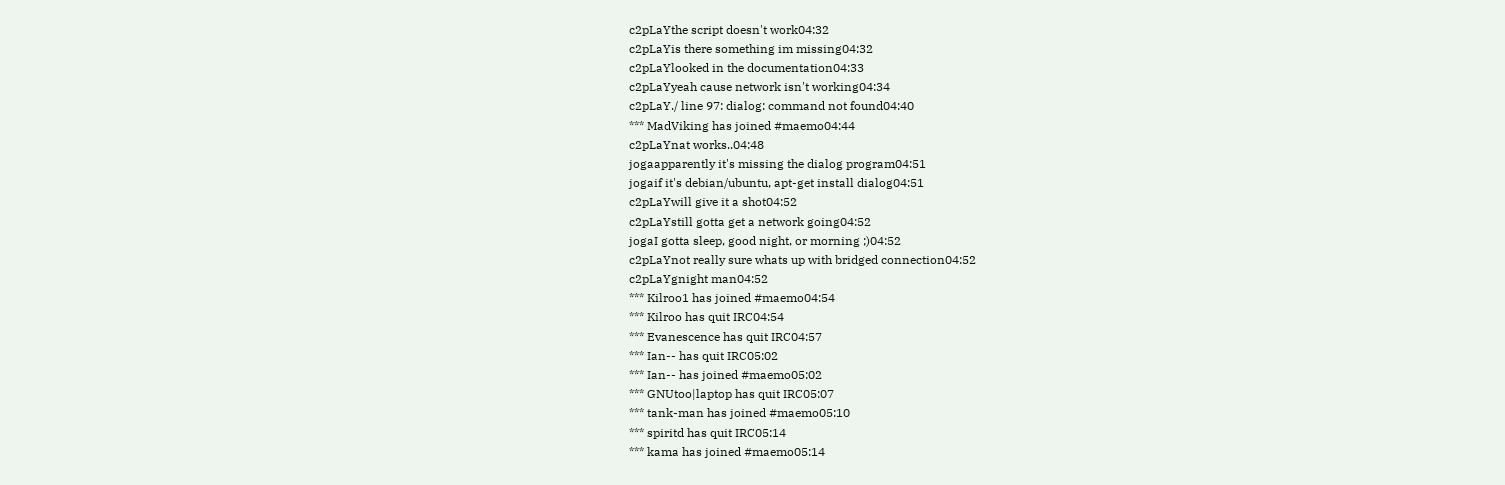c2pLaYthe script doesn't work04:32
c2pLaYis there something im missing04:32
c2pLaYlooked in the documentation04:33
c2pLaYyeah cause network isn't working04:34
c2pLaY./ line 97: dialog: command not found04:40
*** MadViking has joined #maemo04:44
c2pLaYnat works..04:48
jogaapparently it's missing the dialog program04:51
jogaif it's debian/ubuntu, apt-get install dialog04:51
c2pLaYwill give it a shot04:52
c2pLaYstill gotta get a network going04:52
jogaI gotta sleep, good night, or morning ;)04:52
c2pLaYnot really sure whats up with bridged connection04:52
c2pLaYgnight man04:52
*** Kilroo1 has joined #maemo04:54
*** Kilroo has quit IRC04:54
*** Evanescence has quit IRC04:57
*** Ian-- has quit IRC05:02
*** Ian-- has joined #maemo05:02
*** GNUtoo|laptop has quit IRC05:07
*** tank-man has joined #maemo05:10
*** spiritd has quit IRC05:14
*** kama has joined #maemo05:14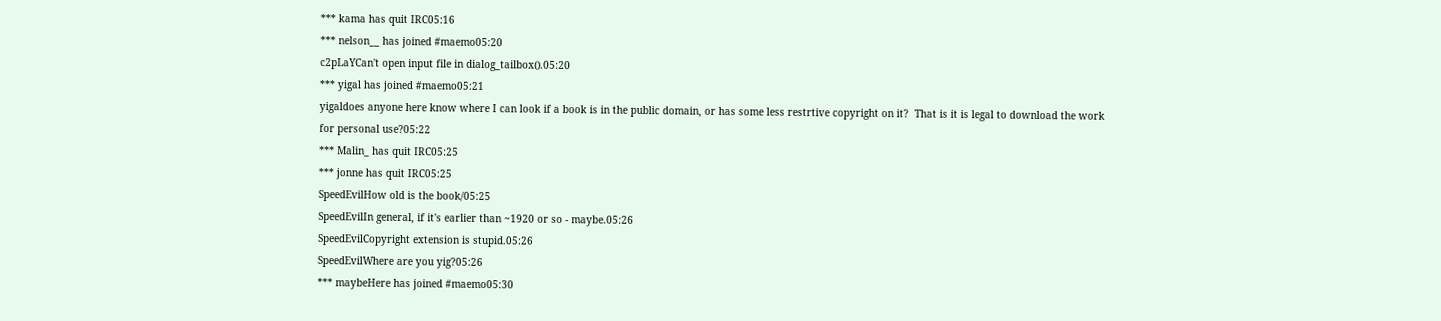*** kama has quit IRC05:16
*** nelson__ has joined #maemo05:20
c2pLaYCan't open input file in dialog_tailbox().05:20
*** yigal has joined #maemo05:21
yigaldoes anyone here know where I can look if a book is in the public domain, or has some less restrtive copyright on it?  That is it is legal to download the work for personal use?05:22
*** Malin_ has quit IRC05:25
*** jonne has quit IRC05:25
SpeedEvilHow old is the book/05:25
SpeedEvilIn general, if it's earlier than ~1920 or so - maybe.05:26
SpeedEvilCopyright extension is stupid.05:26
SpeedEvilWhere are you yig?05:26
*** maybeHere has joined #maemo05:30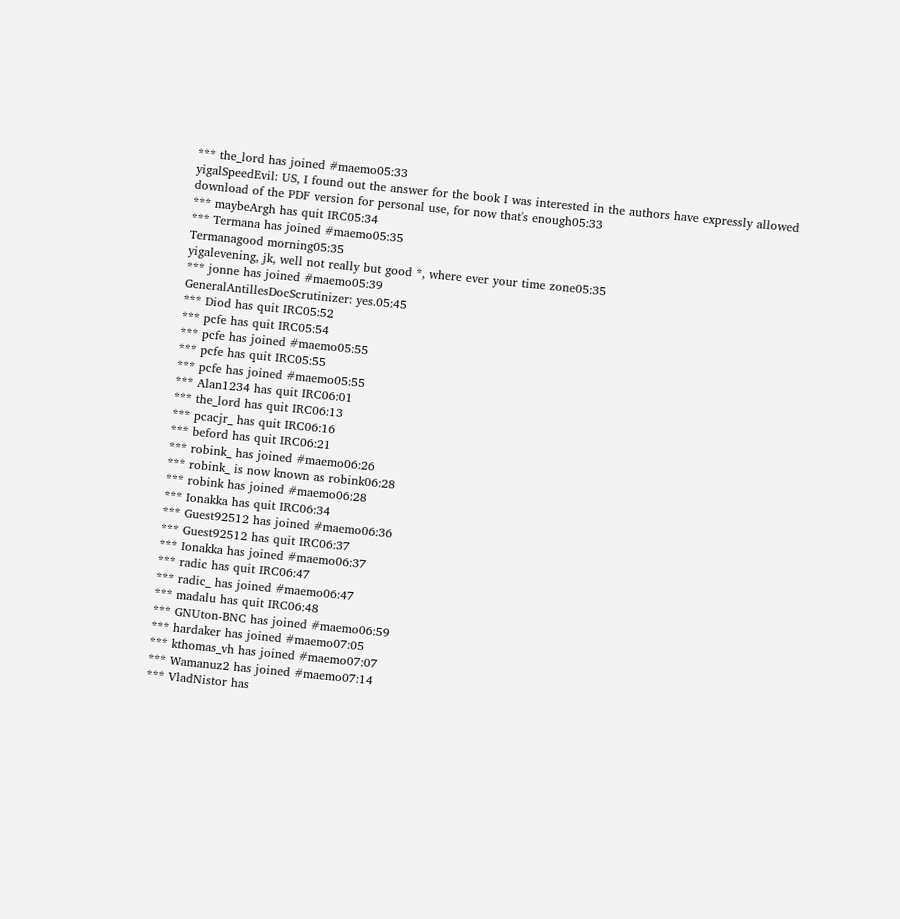*** the_lord has joined #maemo05:33
yigalSpeedEvil: US, I found out the answer for the book I was interested in the authors have expressly allowed download of the PDF version for personal use, for now that's enough05:33
*** maybeArgh has quit IRC05:34
*** Termana has joined #maemo05:35
Termanagood morning05:35
yigalevening, jk, well not really but good *, where ever your time zone05:35
*** jonne has joined #maemo05:39
GeneralAntillesDocScrutinizer: yes.05:45
*** Diod has quit IRC05:52
*** pcfe has quit IRC05:54
*** pcfe has joined #maemo05:55
*** pcfe has quit IRC05:55
*** pcfe has joined #maemo05:55
*** Alan1234 has quit IRC06:01
*** the_lord has quit IRC06:13
*** pcacjr_ has quit IRC06:16
*** beford has quit IRC06:21
*** robink_ has joined #maemo06:26
*** robink_ is now known as robink06:28
*** robink has joined #maemo06:28
*** Ionakka has quit IRC06:34
*** Guest92512 has joined #maemo06:36
*** Guest92512 has quit IRC06:37
*** Ionakka has joined #maemo06:37
*** radic has quit IRC06:47
*** radic_ has joined #maemo06:47
*** madalu has quit IRC06:48
*** GNUton-BNC has joined #maemo06:59
*** hardaker has joined #maemo07:05
*** kthomas_vh has joined #maemo07:07
*** Wamanuz2 has joined #maemo07:14
*** VladNistor has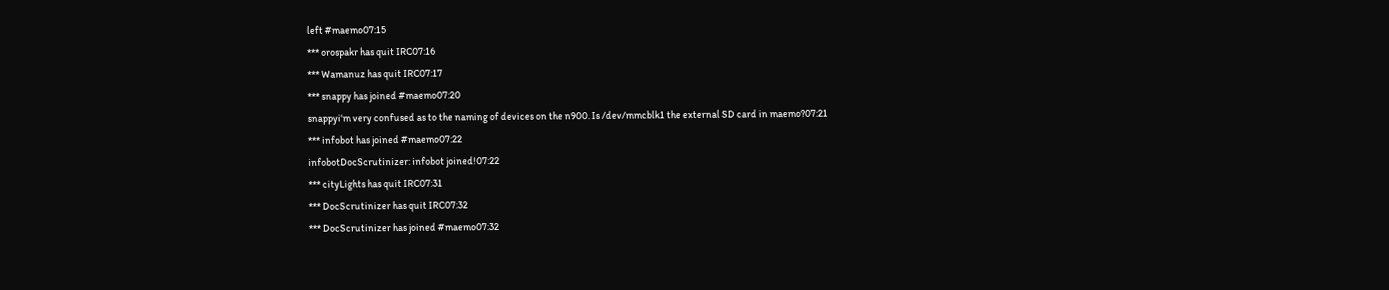left #maemo07:15
*** orospakr has quit IRC07:16
*** Wamanuz has quit IRC07:17
*** snappy has joined #maemo07:20
snappyi'm very confused as to the naming of devices on the n900. Is /dev/mmcblk1 the external SD card in maemo?07:21
*** infobot has joined #maemo07:22
infobotDocScrutinizer: infobot joined!07:22
*** cityLights has quit IRC07:31
*** DocScrutinizer has quit IRC07:32
*** DocScrutinizer has joined #maemo07:32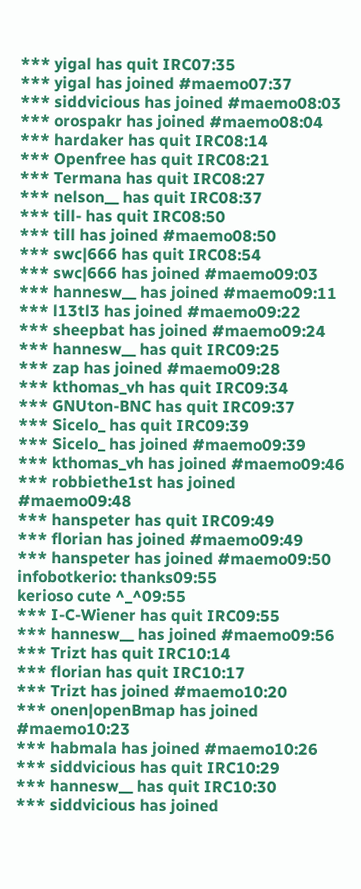*** yigal has quit IRC07:35
*** yigal has joined #maemo07:37
*** siddvicious has joined #maemo08:03
*** orospakr has joined #maemo08:04
*** hardaker has quit IRC08:14
*** Openfree has quit IRC08:21
*** Termana has quit IRC08:27
*** nelson__ has quit IRC08:37
*** till- has quit IRC08:50
*** till has joined #maemo08:50
*** swc|666 has quit IRC08:54
*** swc|666 has joined #maemo09:03
*** hannesw__ has joined #maemo09:11
*** l13tl3 has joined #maemo09:22
*** sheepbat has joined #maemo09:24
*** hannesw__ has quit IRC09:25
*** zap has joined #maemo09:28
*** kthomas_vh has quit IRC09:34
*** GNUton-BNC has quit IRC09:37
*** Sicelo_ has quit IRC09:39
*** Sicelo_ has joined #maemo09:39
*** kthomas_vh has joined #maemo09:46
*** robbiethe1st has joined #maemo09:48
*** hanspeter has quit IRC09:49
*** florian has joined #maemo09:49
*** hanspeter has joined #maemo09:50
infobotkerio: thanks09:55
kerioso cute ^_^09:55
*** I-C-Wiener has quit IRC09:55
*** hannesw__ has joined #maemo09:56
*** Trizt has quit IRC10:14
*** florian has quit IRC10:17
*** Trizt has joined #maemo10:20
*** onen|openBmap has joined #maemo10:23
*** habmala has joined #maemo10:26
*** siddvicious has quit IRC10:29
*** hannesw__ has quit IRC10:30
*** siddvicious has joined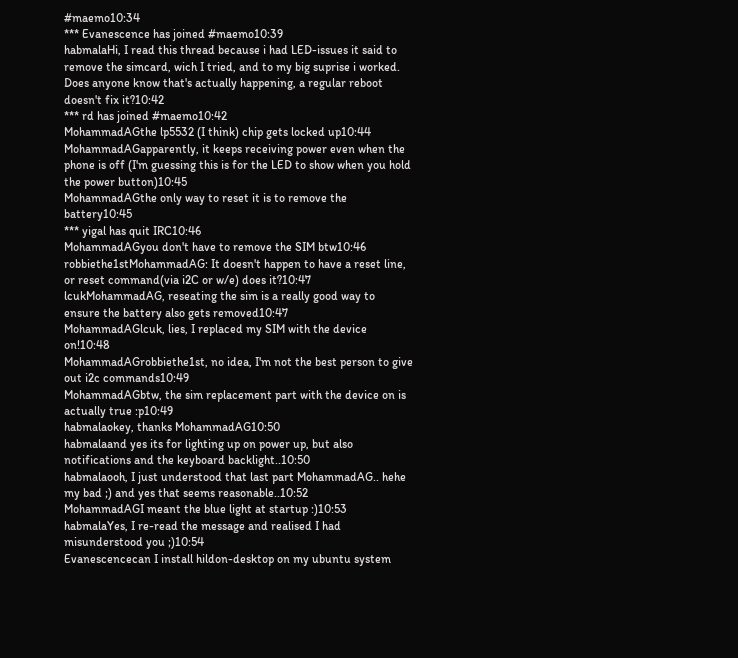#maemo10:34
*** Evanescence has joined #maemo10:39
habmalaHi, I read this thread because i had LED-issues it said to remove the simcard, wich I tried, and to my big suprise i worked. Does anyone know that's actually happening, a regular reboot doesn't fix it?10:42
*** rd has joined #maemo10:42
MohammadAGthe lp5532 (I think) chip gets locked up10:44
MohammadAGapparently, it keeps receiving power even when the phone is off (I'm guessing this is for the LED to show when you hold the power button)10:45
MohammadAGthe only way to reset it is to remove the battery10:45
*** yigal has quit IRC10:46
MohammadAGyou don't have to remove the SIM btw10:46
robbiethe1stMohammadAG: It doesn't happen to have a reset line, or reset command(via i2C or w/e) does it?10:47
lcukMohammadAG, reseating the sim is a really good way to ensure the battery also gets removed10:47
MohammadAGlcuk, lies, I replaced my SIM with the device on!10:48
MohammadAGrobbiethe1st, no idea, I'm not the best person to give out i2c commands10:49
MohammadAGbtw, the sim replacement part with the device on is actually true :p10:49
habmalaokey, thanks MohammadAG10:50
habmalaand yes its for lighting up on power up, but also notifications and the keyboard backlight..10:50
habmalaooh, I just understood that last part MohammadAG.. hehe my bad ;) and yes that seems reasonable..10:52
MohammadAGI meant the blue light at startup :)10:53
habmalaYes, I re-read the message and realised I had misunderstood you ;)10:54
Evanescencecan I install hildon-desktop on my ubuntu system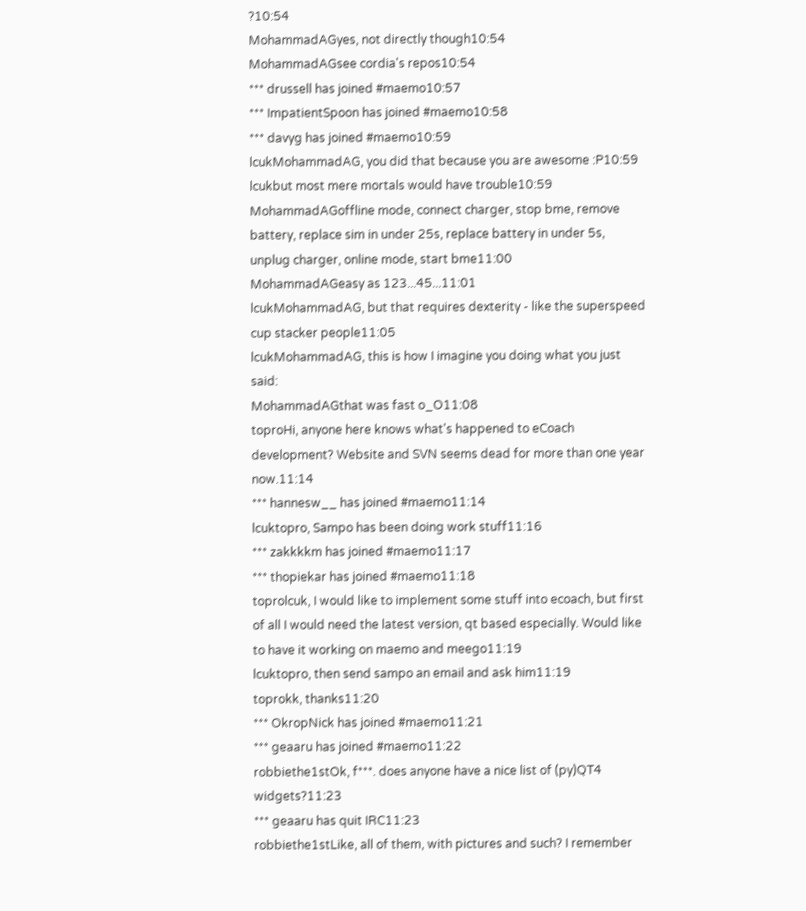?10:54
MohammadAGyes, not directly though10:54
MohammadAGsee cordia's repos10:54
*** drussell has joined #maemo10:57
*** ImpatientSpoon has joined #maemo10:58
*** davyg has joined #maemo10:59
lcukMohammadAG, you did that because you are awesome :P10:59
lcukbut most mere mortals would have trouble10:59
MohammadAGoffline mode, connect charger, stop bme, remove battery, replace sim in under 25s, replace battery in under 5s, unplug charger, online mode, start bme11:00
MohammadAGeasy as 123...45...11:01
lcukMohammadAG, but that requires dexterity - like the superspeed cup stacker people11:05
lcukMohammadAG, this is how I imagine you doing what you just said:
MohammadAGthat was fast o_O11:08
toproHi, anyone here knows what's happened to eCoach development? Website and SVN seems dead for more than one year now.11:14
*** hannesw__ has joined #maemo11:14
lcuktopro, Sampo has been doing work stuff11:16
*** zakkkkm has joined #maemo11:17
*** thopiekar has joined #maemo11:18
toprolcuk, I would like to implement some stuff into ecoach, but first of all I would need the latest version, qt based especially. Would like to have it working on maemo and meego11:19
lcuktopro, then send sampo an email and ask him11:19
toprokk, thanks11:20
*** OkropNick has joined #maemo11:21
*** geaaru has joined #maemo11:22
robbiethe1stOk, f***. does anyone have a nice list of (py)QT4 widgets?11:23
*** geaaru has quit IRC11:23
robbiethe1stLike, all of them, with pictures and such? I remember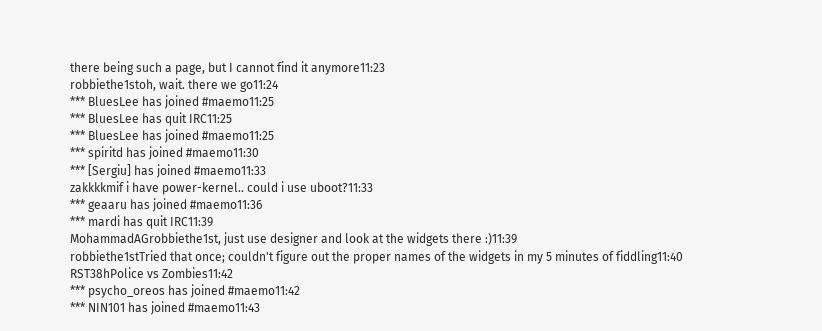there being such a page, but I cannot find it anymore11:23
robbiethe1stoh, wait. there we go11:24
*** BluesLee has joined #maemo11:25
*** BluesLee has quit IRC11:25
*** BluesLee has joined #maemo11:25
*** spiritd has joined #maemo11:30
*** [Sergiu] has joined #maemo11:33
zakkkkmif i have power-kernel.. could i use uboot?11:33
*** geaaru has joined #maemo11:36
*** mardi has quit IRC11:39
MohammadAGrobbiethe1st, just use designer and look at the widgets there :)11:39
robbiethe1stTried that once; couldn't figure out the proper names of the widgets in my 5 minutes of fiddling11:40
RST38hPolice vs Zombies11:42
*** psycho_oreos has joined #maemo11:42
*** NIN101 has joined #maemo11:43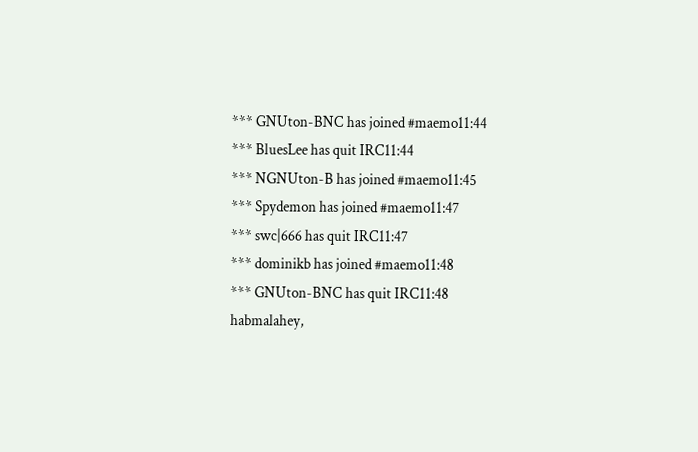*** GNUton-BNC has joined #maemo11:44
*** BluesLee has quit IRC11:44
*** NGNUton-B has joined #maemo11:45
*** Spydemon has joined #maemo11:47
*** swc|666 has quit IRC11:47
*** dominikb has joined #maemo11:48
*** GNUton-BNC has quit IRC11:48
habmalahey,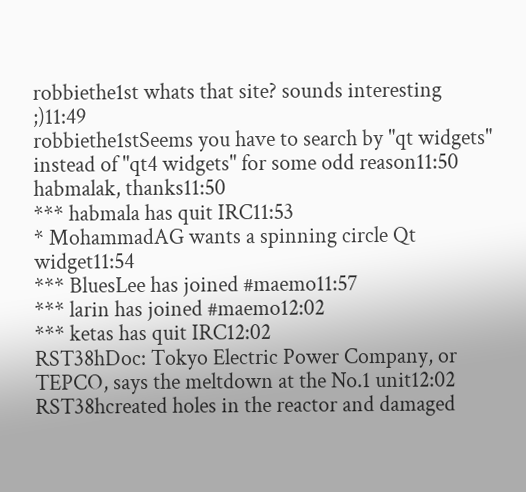robbiethe1st whats that site? sounds interesting ;)11:49
robbiethe1stSeems you have to search by "qt widgets" instead of "qt4 widgets" for some odd reason11:50
habmalak, thanks11:50
*** habmala has quit IRC11:53
* MohammadAG wants a spinning circle Qt widget11:54
*** BluesLee has joined #maemo11:57
*** larin has joined #maemo12:02
*** ketas has quit IRC12:02
RST38hDoc: Tokyo Electric Power Company, or TEPCO, says the meltdown at the No.1 unit12:02
RST38hcreated holes in the reactor and damaged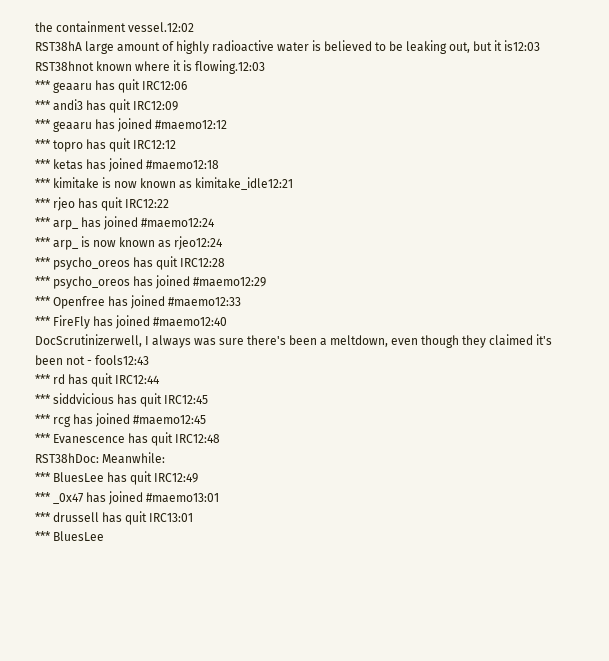the containment vessel.12:02
RST38hA large amount of highly radioactive water is believed to be leaking out, but it is12:03
RST38hnot known where it is flowing.12:03
*** geaaru has quit IRC12:06
*** andi3 has quit IRC12:09
*** geaaru has joined #maemo12:12
*** topro has quit IRC12:12
*** ketas has joined #maemo12:18
*** kimitake is now known as kimitake_idle12:21
*** rjeo has quit IRC12:22
*** arp_ has joined #maemo12:24
*** arp_ is now known as rjeo12:24
*** psycho_oreos has quit IRC12:28
*** psycho_oreos has joined #maemo12:29
*** Openfree has joined #maemo12:33
*** FireFly has joined #maemo12:40
DocScrutinizerwell, I always was sure there's been a meltdown, even though they claimed it's been not - fools12:43
*** rd has quit IRC12:44
*** siddvicious has quit IRC12:45
*** rcg has joined #maemo12:45
*** Evanescence has quit IRC12:48
RST38hDoc: Meanwhile:
*** BluesLee has quit IRC12:49
*** _0x47 has joined #maemo13:01
*** drussell has quit IRC13:01
*** BluesLee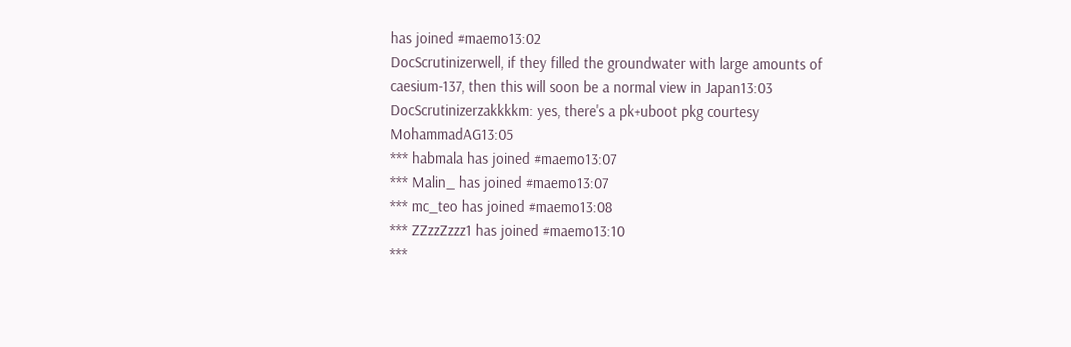has joined #maemo13:02
DocScrutinizerwell, if they filled the groundwater with large amounts of caesium-137, then this will soon be a normal view in Japan13:03
DocScrutinizerzakkkkm: yes, there's a pk+uboot pkg courtesy MohammadAG13:05
*** habmala has joined #maemo13:07
*** Malin_ has joined #maemo13:07
*** mc_teo has joined #maemo13:08
*** ZZzzZzzz1 has joined #maemo13:10
***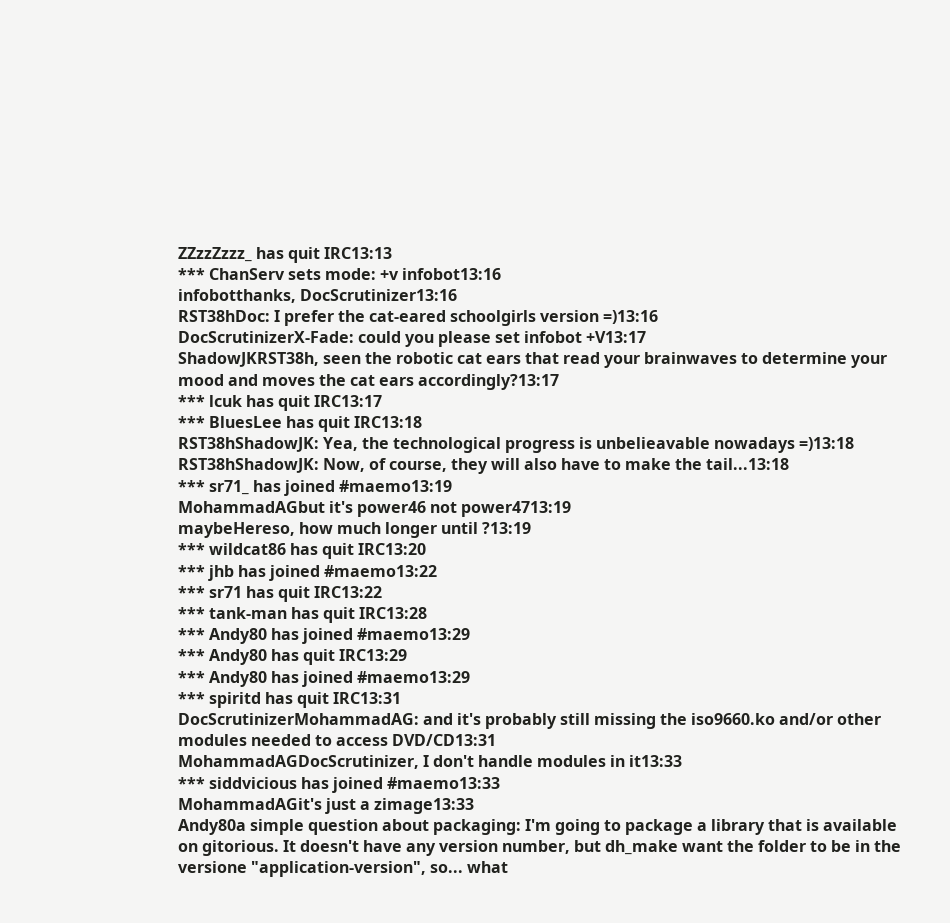ZZzzZzzz_ has quit IRC13:13
*** ChanServ sets mode: +v infobot13:16
infobotthanks, DocScrutinizer13:16
RST38hDoc: I prefer the cat-eared schoolgirls version =)13:16
DocScrutinizerX-Fade: could you please set infobot +V13:17
ShadowJKRST38h, seen the robotic cat ears that read your brainwaves to determine your mood and moves the cat ears accordingly?13:17
*** lcuk has quit IRC13:17
*** BluesLee has quit IRC13:18
RST38hShadowJK: Yea, the technological progress is unbelieavable nowadays =)13:18
RST38hShadowJK: Now, of course, they will also have to make the tail...13:18
*** sr71_ has joined #maemo13:19
MohammadAGbut it's power46 not power4713:19
maybeHereso, how much longer until ?13:19
*** wildcat86 has quit IRC13:20
*** jhb has joined #maemo13:22
*** sr71 has quit IRC13:22
*** tank-man has quit IRC13:28
*** Andy80 has joined #maemo13:29
*** Andy80 has quit IRC13:29
*** Andy80 has joined #maemo13:29
*** spiritd has quit IRC13:31
DocScrutinizerMohammadAG: and it's probably still missing the iso9660.ko and/or other modules needed to access DVD/CD13:31
MohammadAGDocScrutinizer, I don't handle modules in it13:33
*** siddvicious has joined #maemo13:33
MohammadAGit's just a zimage13:33
Andy80a simple question about packaging: I'm going to package a library that is available on gitorious. It doesn't have any version number, but dh_make want the folder to be in the versione "application-version", so... what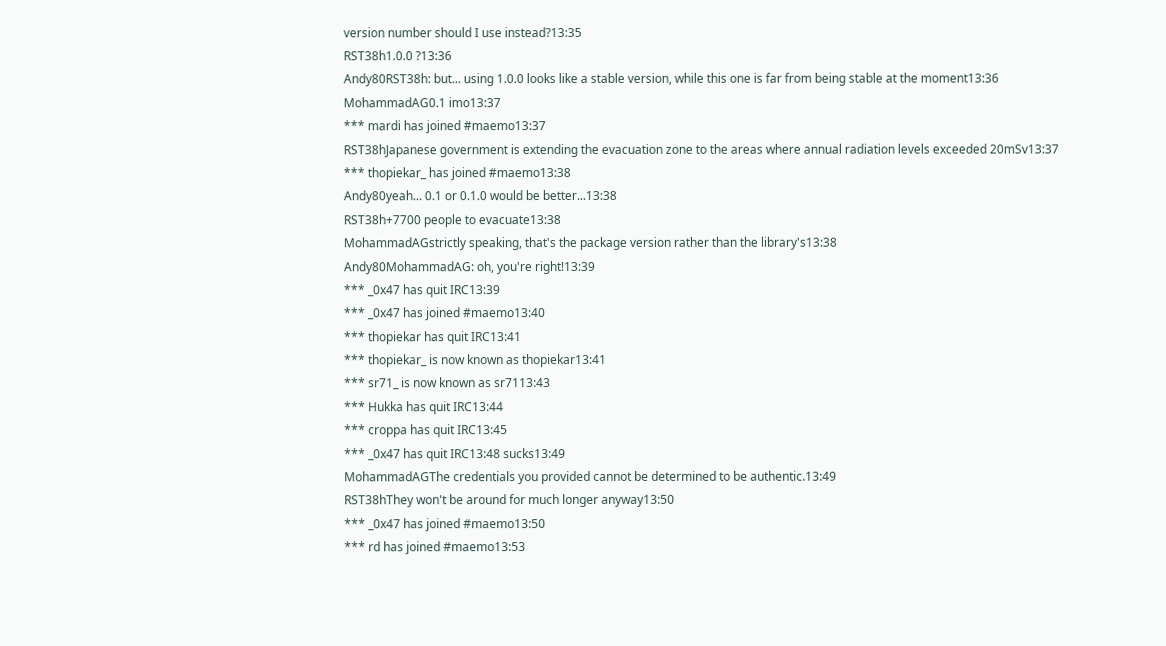version number should I use instead?13:35
RST38h1.0.0 ?13:36
Andy80RST38h: but... using 1.0.0 looks like a stable version, while this one is far from being stable at the moment13:36
MohammadAG0.1 imo13:37
*** mardi has joined #maemo13:37
RST38hJapanese government is extending the evacuation zone to the areas where annual radiation levels exceeded 20mSv13:37
*** thopiekar_ has joined #maemo13:38
Andy80yeah... 0.1 or 0.1.0 would be better...13:38
RST38h+7700 people to evacuate13:38
MohammadAGstrictly speaking, that's the package version rather than the library's13:38
Andy80MohammadAG: oh, you're right!13:39
*** _0x47 has quit IRC13:39
*** _0x47 has joined #maemo13:40
*** thopiekar has quit IRC13:41
*** thopiekar_ is now known as thopiekar13:41
*** sr71_ is now known as sr7113:43
*** Hukka has quit IRC13:44
*** croppa has quit IRC13:45
*** _0x47 has quit IRC13:48 sucks13:49
MohammadAGThe credentials you provided cannot be determined to be authentic.13:49
RST38hThey won't be around for much longer anyway13:50
*** _0x47 has joined #maemo13:50
*** rd has joined #maemo13:53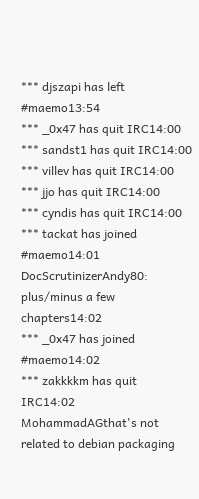*** djszapi has left #maemo13:54
*** _0x47 has quit IRC14:00
*** sandst1 has quit IRC14:00
*** villev has quit IRC14:00
*** jjo has quit IRC14:00
*** cyndis has quit IRC14:00
*** tackat has joined #maemo14:01
DocScrutinizerAndy80: plus/minus a few chapters14:02
*** _0x47 has joined #maemo14:02
*** zakkkkm has quit IRC14:02
MohammadAGthat's not related to debian packaging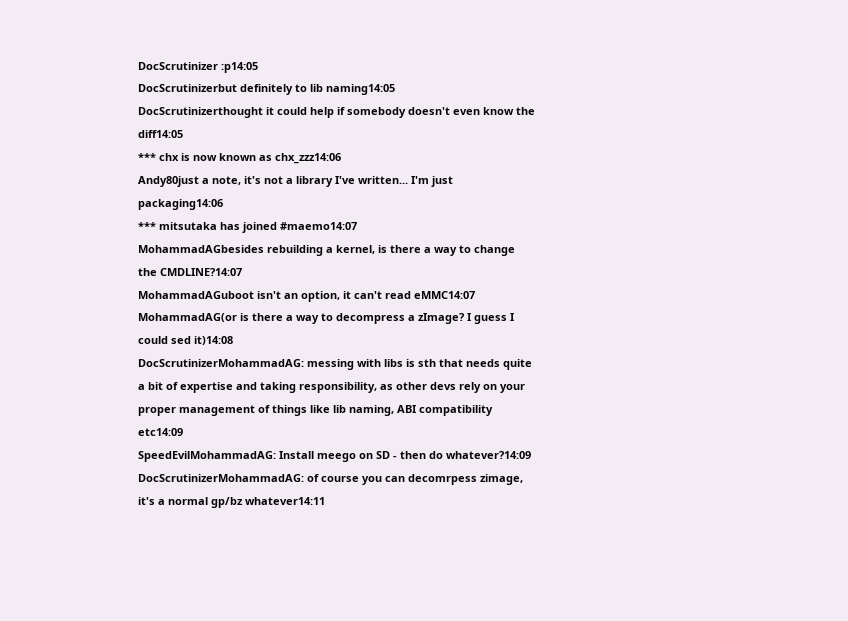DocScrutinizer :p14:05
DocScrutinizerbut definitely to lib naming14:05
DocScrutinizerthought it could help if somebody doesn't even know the diff14:05
*** chx is now known as chx_zzz14:06
Andy80just a note, it's not a library I've written... I'm just packaging14:06
*** mitsutaka has joined #maemo14:07
MohammadAGbesides rebuilding a kernel, is there a way to change the CMDLINE?14:07
MohammadAGuboot isn't an option, it can't read eMMC14:07
MohammadAG(or is there a way to decompress a zImage? I guess I could sed it)14:08
DocScrutinizerMohammadAG: messing with libs is sth that needs quite a bit of expertise and taking responsibility, as other devs rely on your proper management of things like lib naming, ABI compatibility etc14:09
SpeedEvilMohammadAG: Install meego on SD - then do whatever?14:09
DocScrutinizerMohammadAG: of course you can decomrpess zimage, it's a normal gp/bz whatever14:11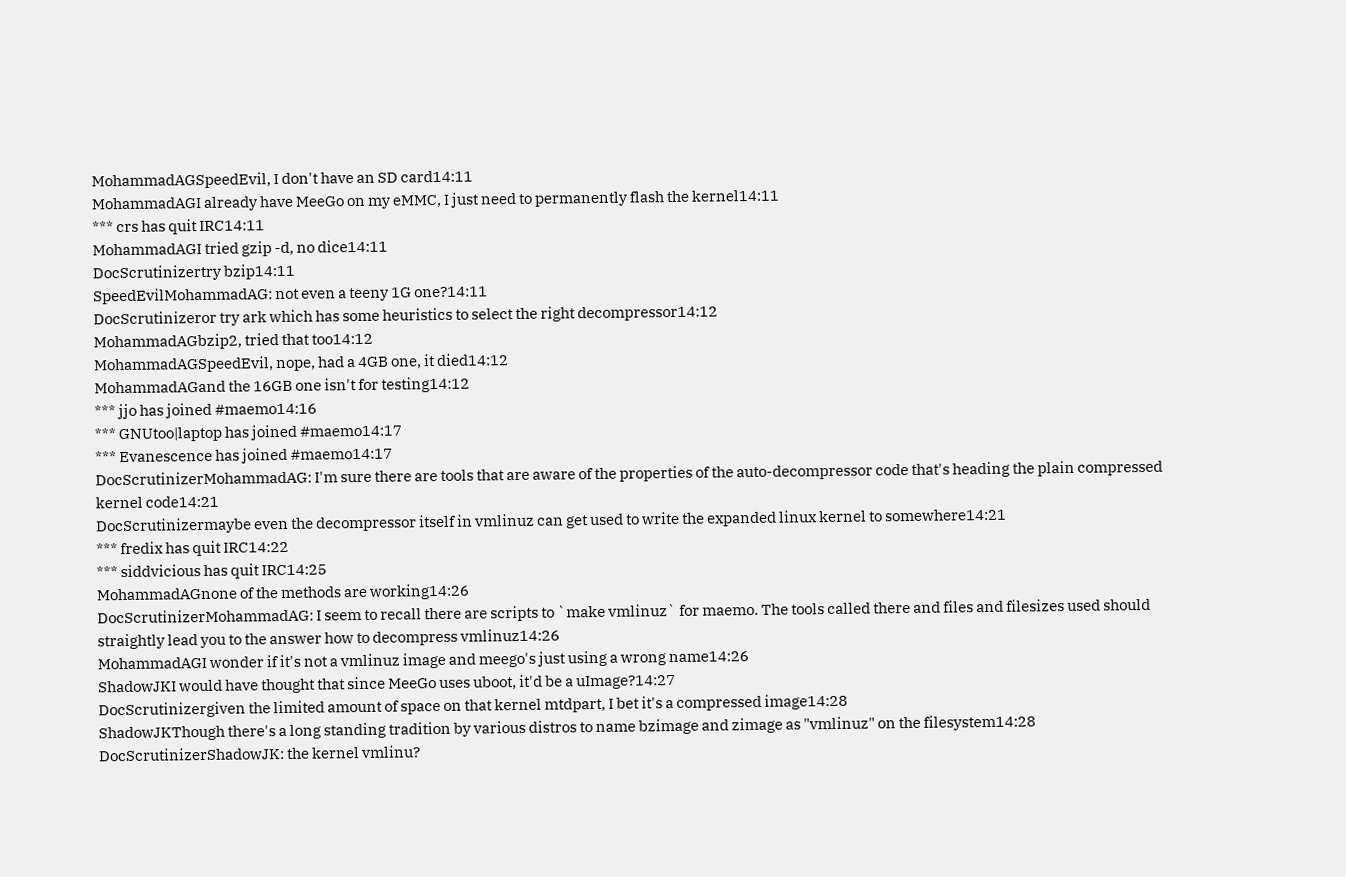MohammadAGSpeedEvil, I don't have an SD card14:11
MohammadAGI already have MeeGo on my eMMC, I just need to permanently flash the kernel14:11
*** crs has quit IRC14:11
MohammadAGI tried gzip -d, no dice14:11
DocScrutinizertry bzip14:11
SpeedEvilMohammadAG: not even a teeny 1G one?14:11
DocScrutinizeror try ark which has some heuristics to select the right decompressor14:12
MohammadAGbzip2, tried that too14:12
MohammadAGSpeedEvil, nope, had a 4GB one, it died14:12
MohammadAGand the 16GB one isn't for testing14:12
*** jjo has joined #maemo14:16
*** GNUtoo|laptop has joined #maemo14:17
*** Evanescence has joined #maemo14:17
DocScrutinizerMohammadAG: I'm sure there are tools that are aware of the properties of the auto-decompressor code that's heading the plain compressed kernel code14:21
DocScrutinizermaybe even the decompressor itself in vmlinuz can get used to write the expanded linux kernel to somewhere14:21
*** fredix has quit IRC14:22
*** siddvicious has quit IRC14:25
MohammadAGnone of the methods are working14:26
DocScrutinizerMohammadAG: I seem to recall there are scripts to `make vmlinuz` for maemo. The tools called there and files and filesizes used should straightly lead you to the answer how to decompress vmlinuz14:26
MohammadAGI wonder if it's not a vmlinuz image and meego's just using a wrong name14:26
ShadowJKI would have thought that since MeeGo uses uboot, it'd be a uImage?14:27
DocScrutinizergiven the limited amount of space on that kernel mtdpart, I bet it's a compressed image14:28
ShadowJKThough there's a long standing tradition by various distros to name bzimage and zimage as "vmlinuz" on the filesystem14:28
DocScrutinizerShadowJK: the kernel vmlinu?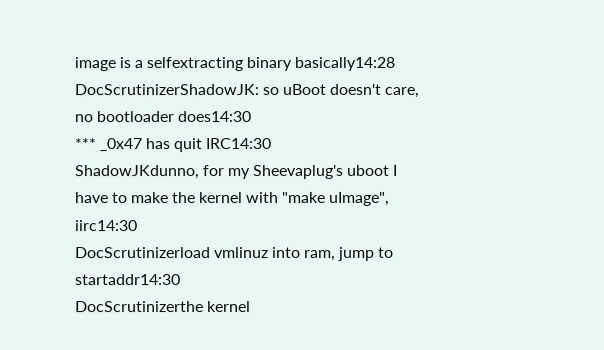image is a selfextracting binary basically14:28
DocScrutinizerShadowJK: so uBoot doesn't care, no bootloader does14:30
*** _0x47 has quit IRC14:30
ShadowJKdunno, for my Sheevaplug's uboot I have to make the kernel with "make uImage", iirc14:30
DocScrutinizerload vmlinuz into ram, jump to startaddr14:30
DocScrutinizerthe kernel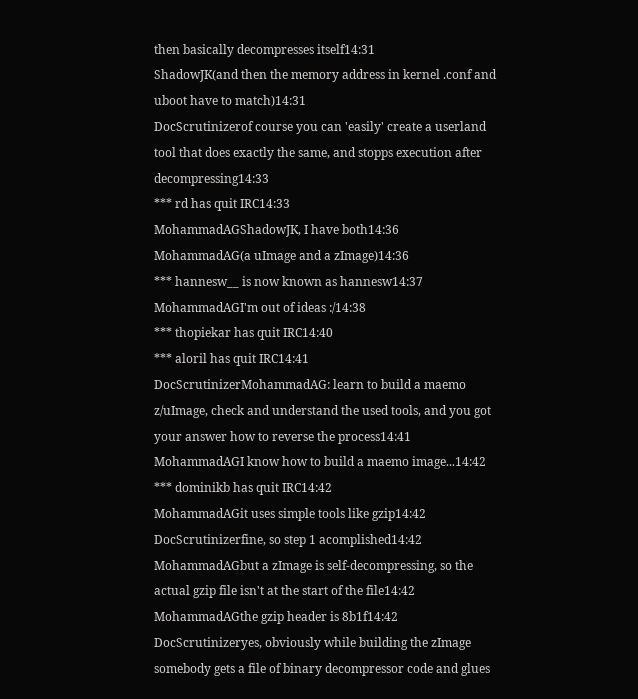then basically decompresses itself14:31
ShadowJK(and then the memory address in kernel .conf and uboot have to match)14:31
DocScrutinizerof course you can 'easily' create a userland tool that does exactly the same, and stopps execution after decompressing14:33
*** rd has quit IRC14:33
MohammadAGShadowJK, I have both14:36
MohammadAG(a uImage and a zImage)14:36
*** hannesw__ is now known as hannesw14:37
MohammadAGI'm out of ideas :/14:38
*** thopiekar has quit IRC14:40
*** aloril has quit IRC14:41
DocScrutinizerMohammadAG: learn to build a maemo z/uImage, check and understand the used tools, and you got your answer how to reverse the process14:41
MohammadAGI know how to build a maemo image...14:42
*** dominikb has quit IRC14:42
MohammadAGit uses simple tools like gzip14:42
DocScrutinizerfine, so step 1 acomplished14:42
MohammadAGbut a zImage is self-decompressing, so the actual gzip file isn't at the start of the file14:42
MohammadAGthe gzip header is 8b1f14:42
DocScrutinizeryes, obviously while building the zImage somebody gets a file of binary decompressor code and glues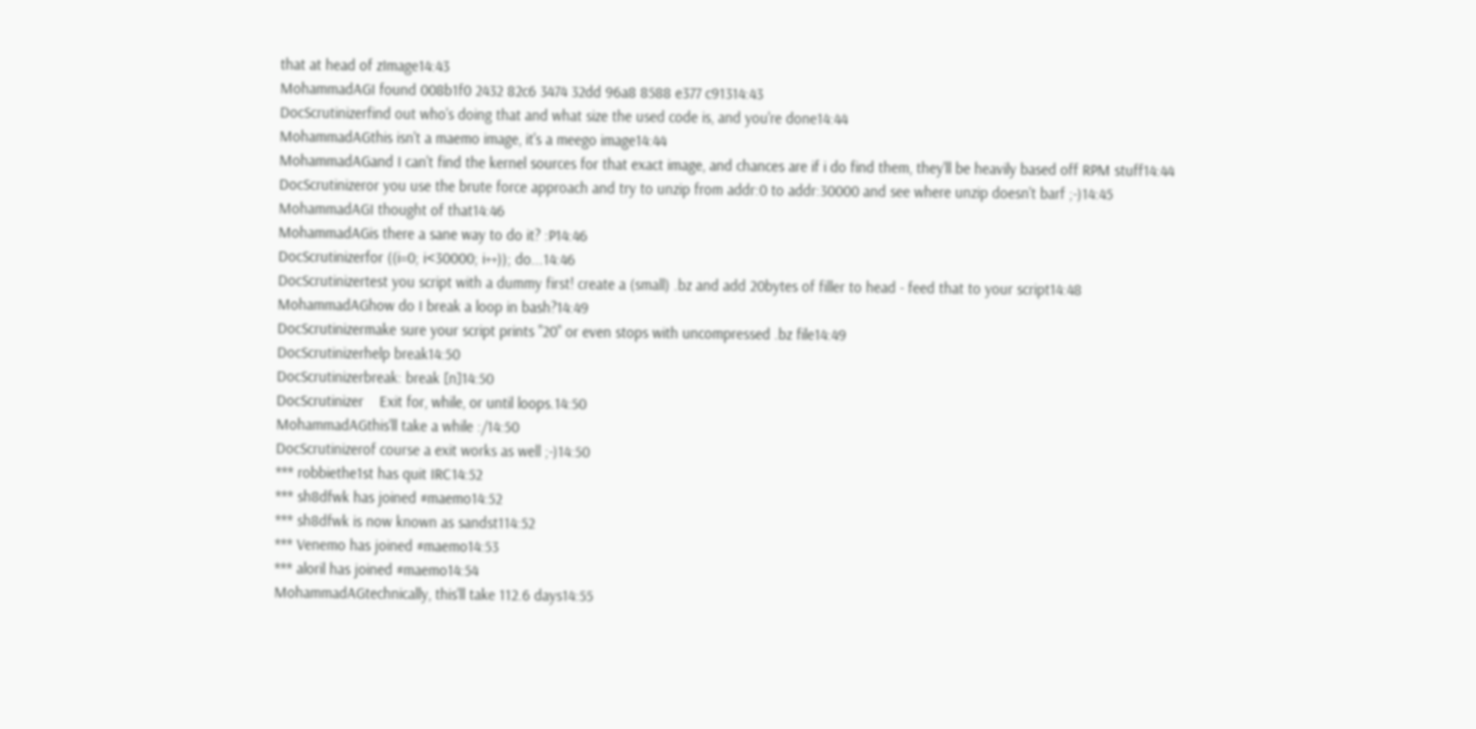that at head of zImage14:43
MohammadAGI found 008b1f0 2432 82c6 3474 32dd 96a8 8588 e377 c91314:43
DocScrutinizerfind out who's doing that and what size the used code is, and you're done14:44
MohammadAGthis isn't a maemo image, it's a meego image14:44
MohammadAGand I can't find the kernel sources for that exact image, and chances are if i do find them, they'll be heavily based off RPM stuff14:44
DocScrutinizeror you use the brute force approach and try to unzip from addr:0 to addr:30000 and see where unzip doesn't barf ;-)14:45
MohammadAGI thought of that14:46
MohammadAGis there a sane way to do it? :P14:46
DocScrutinizerfor ((i=0; i<30000; i++)); do...14:46
DocScrutinizertest you script with a dummy first! create a (small) .bz and add 20bytes of filler to head - feed that to your script14:48
MohammadAGhow do I break a loop in bash?14:49
DocScrutinizermake sure your script prints "20" or even stops with uncompressed .bz file14:49
DocScrutinizerhelp break14:50
DocScrutinizerbreak: break [n]14:50
DocScrutinizer    Exit for, while, or until loops.14:50
MohammadAGthis'll take a while :/14:50
DocScrutinizerof course a exit works as well ;-)14:50
*** robbiethe1st has quit IRC14:52
*** sh8dfwk has joined #maemo14:52
*** sh8dfwk is now known as sandst114:52
*** Venemo has joined #maemo14:53
*** aloril has joined #maemo14:54
MohammadAGtechnically, this'll take 112.6 days14:55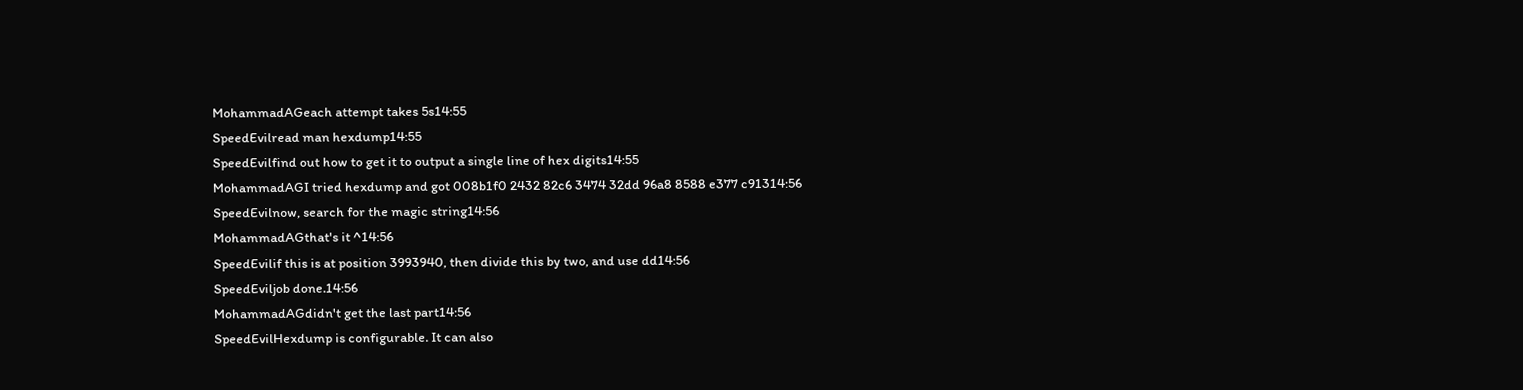MohammadAGeach attempt takes 5s14:55
SpeedEvilread man hexdump14:55
SpeedEvilfind out how to get it to output a single line of hex digits14:55
MohammadAGI tried hexdump and got 008b1f0 2432 82c6 3474 32dd 96a8 8588 e377 c91314:56
SpeedEvilnow, search for the magic string14:56
MohammadAGthat's it ^14:56
SpeedEvilif this is at position 3993940, then divide this by two, and use dd14:56
SpeedEviljob done.14:56
MohammadAGdidn't get the last part14:56
SpeedEvilHexdump is configurable. It can also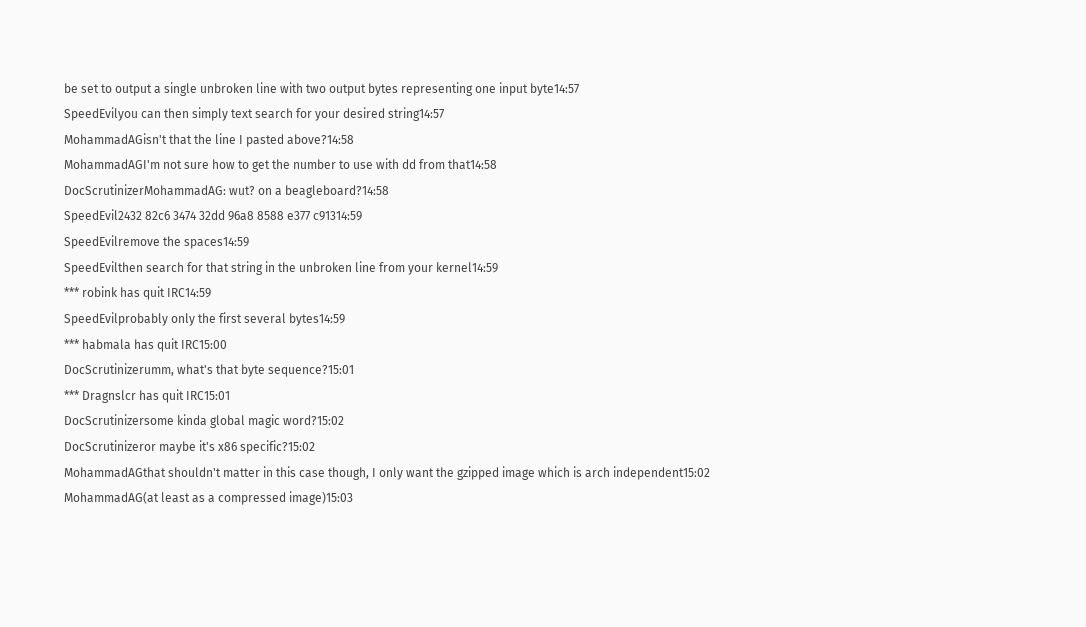be set to output a single unbroken line with two output bytes representing one input byte14:57
SpeedEvilyou can then simply text search for your desired string14:57
MohammadAGisn't that the line I pasted above?14:58
MohammadAGI'm not sure how to get the number to use with dd from that14:58
DocScrutinizerMohammadAG: wut? on a beagleboard?14:58
SpeedEvil2432 82c6 3474 32dd 96a8 8588 e377 c91314:59
SpeedEvilremove the spaces14:59
SpeedEvilthen search for that string in the unbroken line from your kernel14:59
*** robink has quit IRC14:59
SpeedEvilprobably only the first several bytes14:59
*** habmala has quit IRC15:00
DocScrutinizerumm, what's that byte sequence?15:01
*** Dragnslcr has quit IRC15:01
DocScrutinizersome kinda global magic word?15:02
DocScrutinizeror maybe it's x86 specific?15:02
MohammadAGthat shouldn't matter in this case though, I only want the gzipped image which is arch independent15:02
MohammadAG(at least as a compressed image)15:03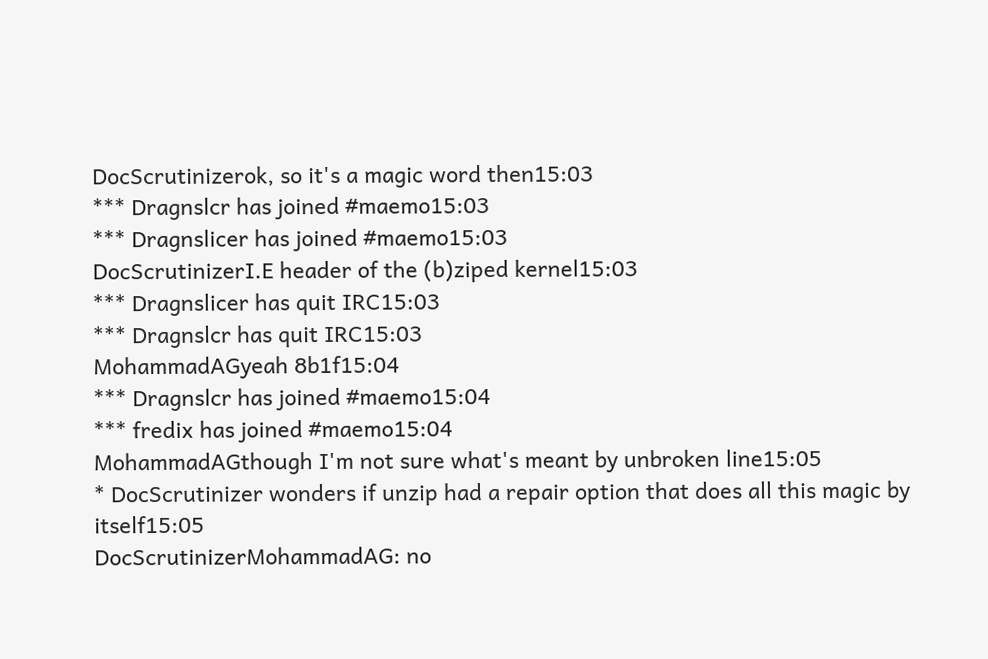DocScrutinizerok, so it's a magic word then15:03
*** Dragnslcr has joined #maemo15:03
*** Dragnslicer has joined #maemo15:03
DocScrutinizerI.E header of the (b)ziped kernel15:03
*** Dragnslicer has quit IRC15:03
*** Dragnslcr has quit IRC15:03
MohammadAGyeah 8b1f15:04
*** Dragnslcr has joined #maemo15:04
*** fredix has joined #maemo15:04
MohammadAGthough I'm not sure what's meant by unbroken line15:05
* DocScrutinizer wonders if unzip had a repair option that does all this magic by itself15:05
DocScrutinizerMohammadAG: no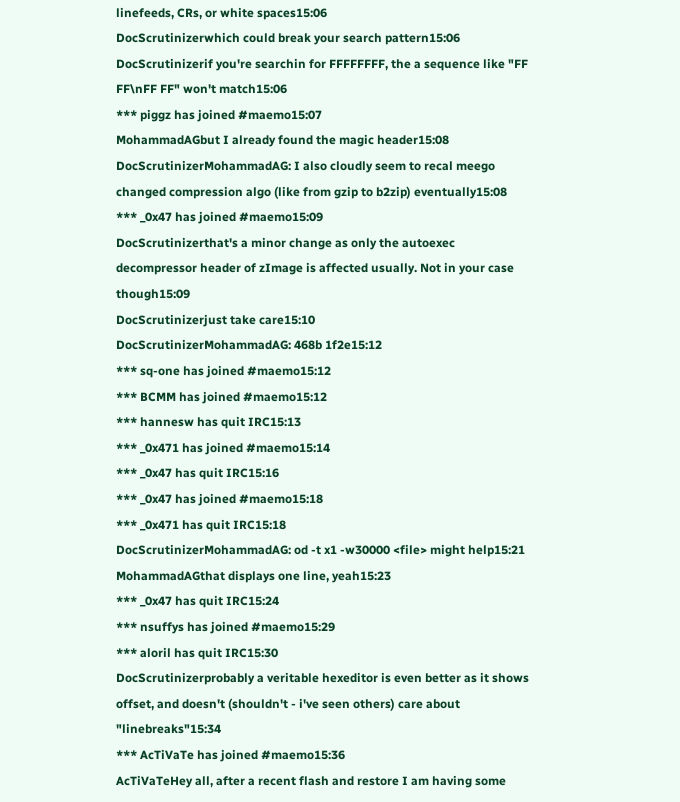linefeeds, CRs, or white spaces15:06
DocScrutinizerwhich could break your search pattern15:06
DocScrutinizerif you're searchin for FFFFFFFF, the a sequence like "FF FF\nFF FF" won't match15:06
*** piggz has joined #maemo15:07
MohammadAGbut I already found the magic header15:08
DocScrutinizerMohammadAG: I also cloudly seem to recal meego changed compression algo (like from gzip to b2zip) eventually15:08
*** _0x47 has joined #maemo15:09
DocScrutinizerthat's a minor change as only the autoexec decompressor header of zImage is affected usually. Not in your case though15:09
DocScrutinizerjust take care15:10
DocScrutinizerMohammadAG: 468b 1f2e15:12
*** sq-one has joined #maemo15:12
*** BCMM has joined #maemo15:12
*** hannesw has quit IRC15:13
*** _0x471 has joined #maemo15:14
*** _0x47 has quit IRC15:16
*** _0x47 has joined #maemo15:18
*** _0x471 has quit IRC15:18
DocScrutinizerMohammadAG: od -t x1 -w30000 <file> might help15:21
MohammadAGthat displays one line, yeah15:23
*** _0x47 has quit IRC15:24
*** nsuffys has joined #maemo15:29
*** aloril has quit IRC15:30
DocScrutinizerprobably a veritable hexeditor is even better as it shows offset, and doesn't (shouldn't - i've seen others) care about "linebreaks"15:34
*** AcTiVaTe has joined #maemo15:36
AcTiVaTeHey all, after a recent flash and restore I am having some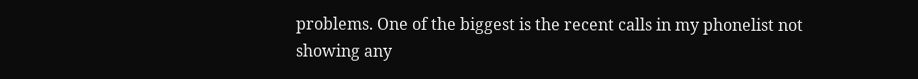problems. One of the biggest is the recent calls in my phonelist not showing any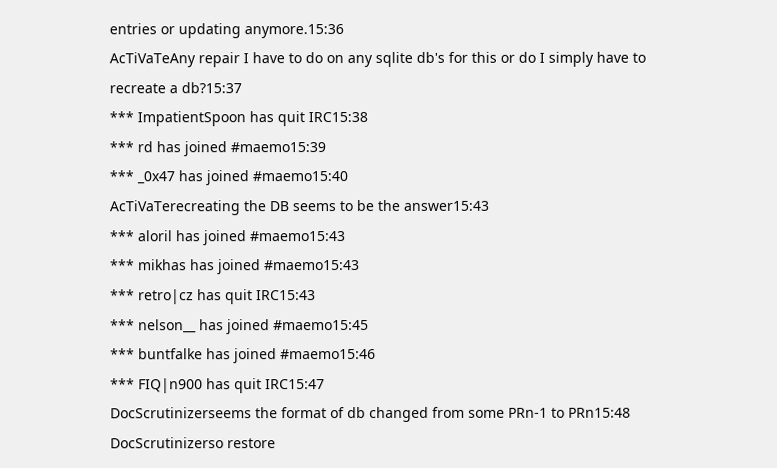entries or updating anymore.15:36
AcTiVaTeAny repair I have to do on any sqlite db's for this or do I simply have to recreate a db?15:37
*** ImpatientSpoon has quit IRC15:38
*** rd has joined #maemo15:39
*** _0x47 has joined #maemo15:40
AcTiVaTerecreating the DB seems to be the answer15:43
*** aloril has joined #maemo15:43
*** mikhas has joined #maemo15:43
*** retro|cz has quit IRC15:43
*** nelson__ has joined #maemo15:45
*** buntfalke has joined #maemo15:46
*** FIQ|n900 has quit IRC15:47
DocScrutinizerseems the format of db changed from some PRn-1 to PRn15:48
DocScrutinizerso restore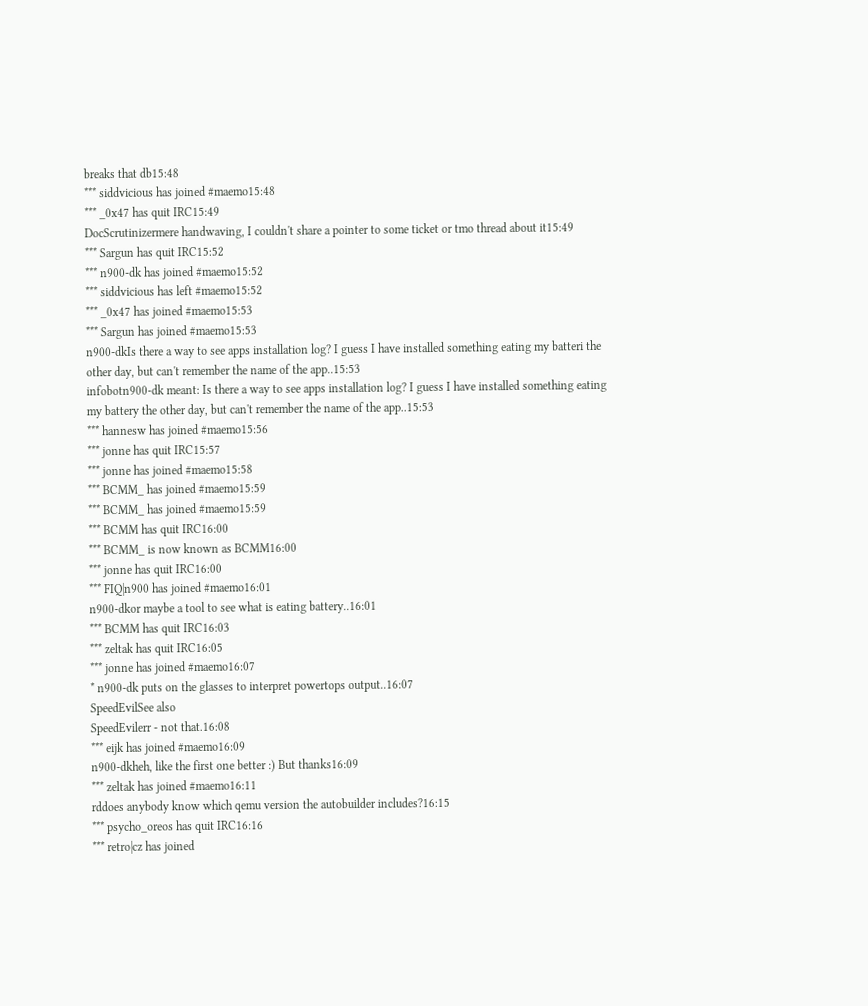breaks that db15:48
*** siddvicious has joined #maemo15:48
*** _0x47 has quit IRC15:49
DocScrutinizermere handwaving, I couldn't share a pointer to some ticket or tmo thread about it15:49
*** Sargun has quit IRC15:52
*** n900-dk has joined #maemo15:52
*** siddvicious has left #maemo15:52
*** _0x47 has joined #maemo15:53
*** Sargun has joined #maemo15:53
n900-dkIs there a way to see apps installation log? I guess I have installed something eating my batteri the other day, but can't remember the name of the app..15:53
infobotn900-dk meant: Is there a way to see apps installation log? I guess I have installed something eating my battery the other day, but can't remember the name of the app..15:53
*** hannesw has joined #maemo15:56
*** jonne has quit IRC15:57
*** jonne has joined #maemo15:58
*** BCMM_ has joined #maemo15:59
*** BCMM_ has joined #maemo15:59
*** BCMM has quit IRC16:00
*** BCMM_ is now known as BCMM16:00
*** jonne has quit IRC16:00
*** FIQ|n900 has joined #maemo16:01
n900-dkor maybe a tool to see what is eating battery..16:01
*** BCMM has quit IRC16:03
*** zeltak has quit IRC16:05
*** jonne has joined #maemo16:07
* n900-dk puts on the glasses to interpret powertops output..16:07
SpeedEvilSee also
SpeedEvilerr - not that.16:08
*** eijk has joined #maemo16:09
n900-dkheh, like the first one better :) But thanks16:09
*** zeltak has joined #maemo16:11
rddoes anybody know which qemu version the autobuilder includes?16:15
*** psycho_oreos has quit IRC16:16
*** retro|cz has joined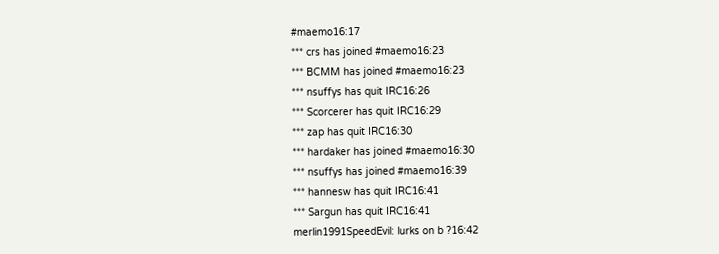#maemo16:17
*** crs has joined #maemo16:23
*** BCMM has joined #maemo16:23
*** nsuffys has quit IRC16:26
*** Scorcerer has quit IRC16:29
*** zap has quit IRC16:30
*** hardaker has joined #maemo16:30
*** nsuffys has joined #maemo16:39
*** hannesw has quit IRC16:41
*** Sargun has quit IRC16:41
merlin1991SpeedEvil: lurks on b ?16:42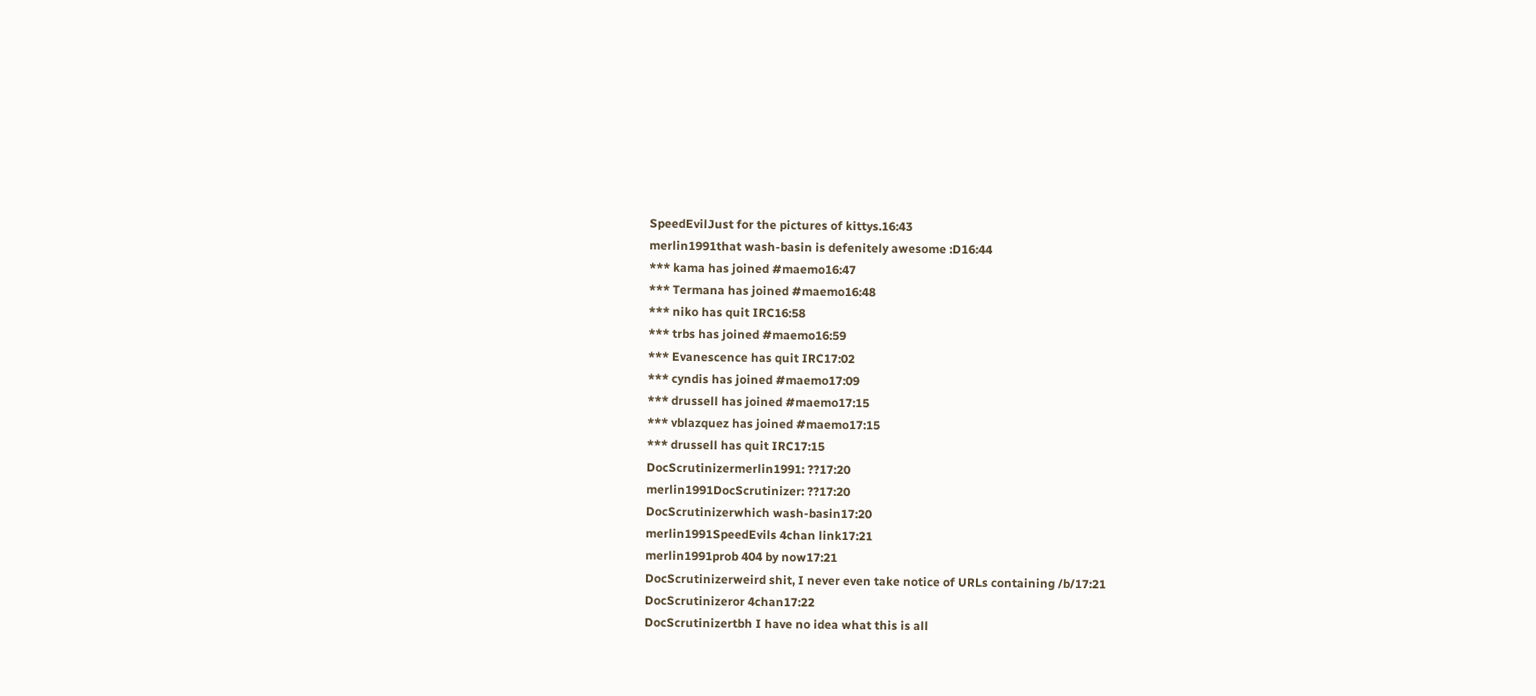SpeedEvilJust for the pictures of kittys.16:43
merlin1991that wash-basin is defenitely awesome :D16:44
*** kama has joined #maemo16:47
*** Termana has joined #maemo16:48
*** niko has quit IRC16:58
*** trbs has joined #maemo16:59
*** Evanescence has quit IRC17:02
*** cyndis has joined #maemo17:09
*** drussell has joined #maemo17:15
*** vblazquez has joined #maemo17:15
*** drussell has quit IRC17:15
DocScrutinizermerlin1991: ??17:20
merlin1991DocScrutinizer: ??17:20
DocScrutinizerwhich wash-basin17:20
merlin1991SpeedEvils 4chan link17:21
merlin1991prob 404 by now17:21
DocScrutinizerweird shit, I never even take notice of URLs containing /b/17:21
DocScrutinizeror 4chan17:22
DocScrutinizertbh I have no idea what this is all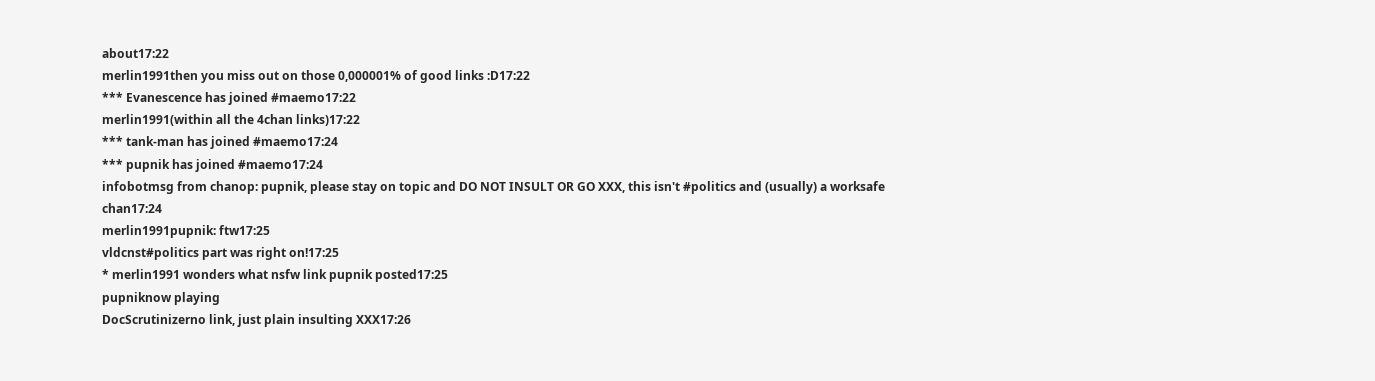about17:22
merlin1991then you miss out on those 0,000001% of good links :D17:22
*** Evanescence has joined #maemo17:22
merlin1991(within all the 4chan links)17:22
*** tank-man has joined #maemo17:24
*** pupnik has joined #maemo17:24
infobotmsg from chanop: pupnik, please stay on topic and DO NOT INSULT OR GO XXX, this isn't #politics and (usually) a worksafe chan17:24
merlin1991pupnik: ftw17:25
vldcnst#politics part was right on!17:25
* merlin1991 wonders what nsfw link pupnik posted17:25
pupniknow playing
DocScrutinizerno link, just plain insulting XXX17:26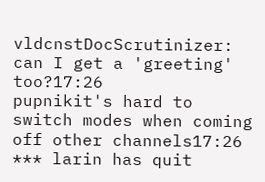vldcnstDocScrutinizer: can I get a 'greeting' too?17:26
pupnikit's hard to switch modes when coming off other channels17:26
*** larin has quit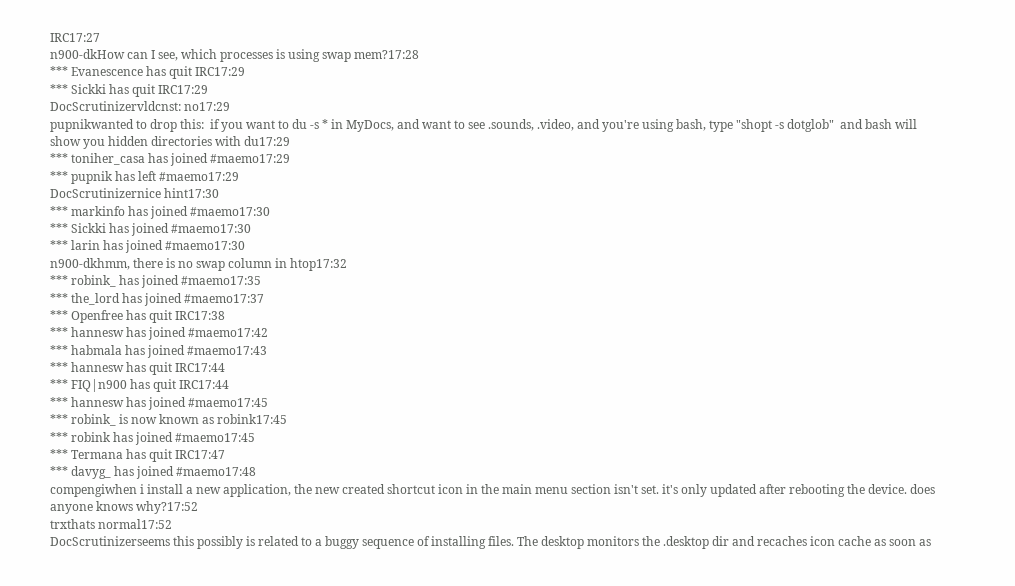IRC17:27
n900-dkHow can I see, which processes is using swap mem?17:28
*** Evanescence has quit IRC17:29
*** Sickki has quit IRC17:29
DocScrutinizervldcnst: no17:29
pupnikwanted to drop this:  if you want to du -s * in MyDocs, and want to see .sounds, .video, and you're using bash, type "shopt -s dotglob"  and bash will show you hidden directories with du17:29
*** toniher_casa has joined #maemo17:29
*** pupnik has left #maemo17:29
DocScrutinizernice hint17:30
*** markinfo has joined #maemo17:30
*** Sickki has joined #maemo17:30
*** larin has joined #maemo17:30
n900-dkhmm, there is no swap column in htop17:32
*** robink_ has joined #maemo17:35
*** the_lord has joined #maemo17:37
*** Openfree has quit IRC17:38
*** hannesw has joined #maemo17:42
*** habmala has joined #maemo17:43
*** hannesw has quit IRC17:44
*** FIQ|n900 has quit IRC17:44
*** hannesw has joined #maemo17:45
*** robink_ is now known as robink17:45
*** robink has joined #maemo17:45
*** Termana has quit IRC17:47
*** davyg_ has joined #maemo17:48
compengiwhen i install a new application, the new created shortcut icon in the main menu section isn't set. it's only updated after rebooting the device. does anyone knows why?17:52
trxthats normal17:52
DocScrutinizerseems this possibly is related to a buggy sequence of installing files. The desktop monitors the .desktop dir and recaches icon cache as soon as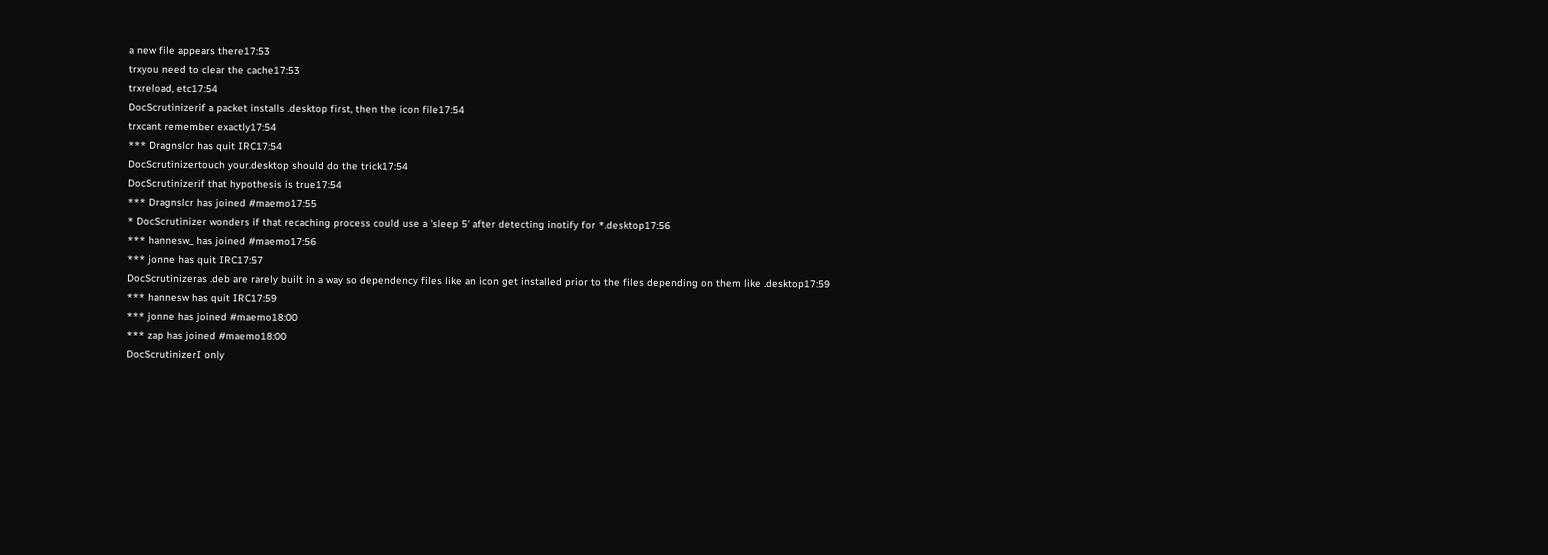a new file appears there17:53
trxyou need to clear the cache17:53
trxreload, etc17:54
DocScrutinizerif a packet installs .desktop first, then the icon file17:54
trxcant remember exactly17:54
*** Dragnslcr has quit IRC17:54
DocScrutinizertouch your.desktop should do the trick17:54
DocScrutinizerif that hypothesis is true17:54
*** Dragnslcr has joined #maemo17:55
* DocScrutinizer wonders if that recaching process could use a 'sleep 5' after detecting inotify for *.desktop17:56
*** hannesw_ has joined #maemo17:56
*** jonne has quit IRC17:57
DocScrutinizeras .deb are rarely built in a way so dependency files like an icon get installed prior to the files depending on them like .desktop17:59
*** hannesw has quit IRC17:59
*** jonne has joined #maemo18:00
*** zap has joined #maemo18:00
DocScrutinizerI only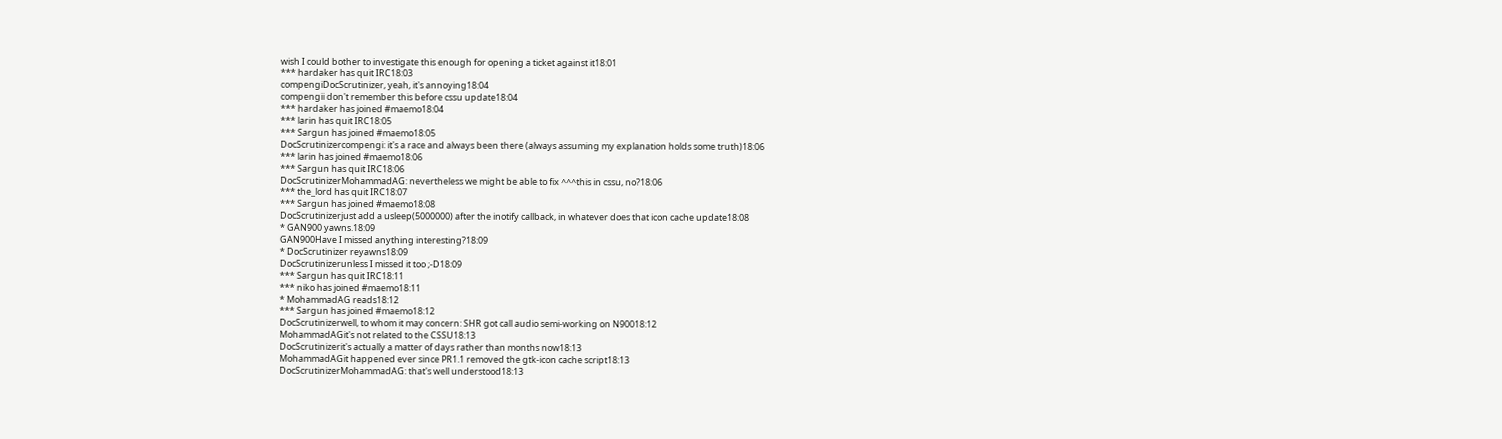wish I could bother to investigate this enough for opening a ticket against it18:01
*** hardaker has quit IRC18:03
compengiDocScrutinizer, yeah, it's annoying18:04
compengii don't remember this before cssu update18:04
*** hardaker has joined #maemo18:04
*** larin has quit IRC18:05
*** Sargun has joined #maemo18:05
DocScrutinizercompengi: it's a race and always been there (always assuming my explanation holds some truth)18:06
*** larin has joined #maemo18:06
*** Sargun has quit IRC18:06
DocScrutinizerMohammadAG: nevertheless we might be able to fix ^^^this in cssu, no?18:06
*** the_lord has quit IRC18:07
*** Sargun has joined #maemo18:08
DocScrutinizerjust add a usleep(5000000) after the inotify callback, in whatever does that icon cache update18:08
* GAN900 yawns.18:09
GAN900Have I missed anything interesting?18:09
* DocScrutinizer reyawns18:09
DocScrutinizerunless I missed it too ;-D18:09
*** Sargun has quit IRC18:11
*** niko has joined #maemo18:11
* MohammadAG reads18:12
*** Sargun has joined #maemo18:12
DocScrutinizerwell, to whom it may concern: SHR got call audio semi-working on N90018:12
MohammadAGit's not related to the CSSU18:13
DocScrutinizerit's actually a matter of days rather than months now18:13
MohammadAGit happened ever since PR1.1 removed the gtk-icon cache script18:13
DocScrutinizerMohammadAG: that's well understood18:13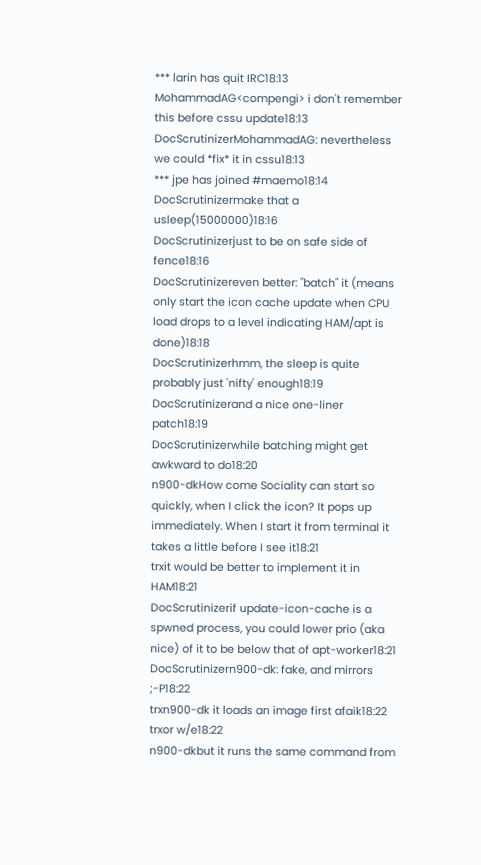*** larin has quit IRC18:13
MohammadAG<compengi> i don't remember this before cssu update18:13
DocScrutinizerMohammadAG: nevertheless we could *fix* it in cssu18:13
*** jpe has joined #maemo18:14
DocScrutinizermake that a usleep(15000000)18:16
DocScrutinizerjust to be on safe side of fence18:16
DocScrutinizereven better: "batch" it (means only start the icon cache update when CPU load drops to a level indicating HAM/apt is done)18:18
DocScrutinizerhmm, the sleep is quite probably just 'nifty' enough18:19
DocScrutinizerand a nice one-liner patch18:19
DocScrutinizerwhile batching might get awkward to do18:20
n900-dkHow come Sociality can start so quickly, when I click the icon? It pops up immediately. When I start it from terminal it takes a little before I see it18:21
trxit would be better to implement it in HAM18:21
DocScrutinizerif update-icon-cache is a spwned process, you could lower prio (aka nice) of it to be below that of apt-worker18:21
DocScrutinizern900-dk: fake, and mirrors ;-P18:22
trxn900-dk it loads an image first afaik18:22
trxor w/e18:22
n900-dkbut it runs the same command from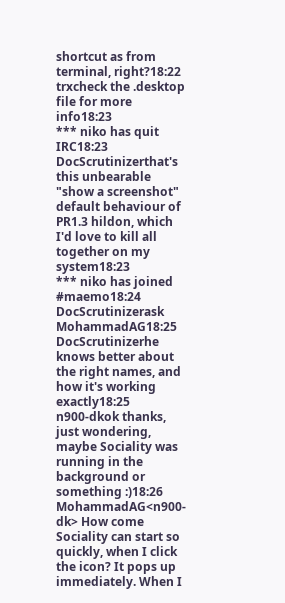shortcut as from terminal, right?18:22
trxcheck the .desktop file for more info18:23
*** niko has quit IRC18:23
DocScrutinizerthat's this unbearable "show a screenshot" default behaviour of PR1.3 hildon, which I'd love to kill all together on my system18:23
*** niko has joined #maemo18:24
DocScrutinizerask MohammadAG18:25
DocScrutinizerhe knows better about the right names, and how it's working exactly18:25
n900-dkok thanks, just wondering, maybe Sociality was running in the background or something :)18:26
MohammadAG<n900-dk> How come Sociality can start so quickly, when I click the icon? It pops up immediately. When I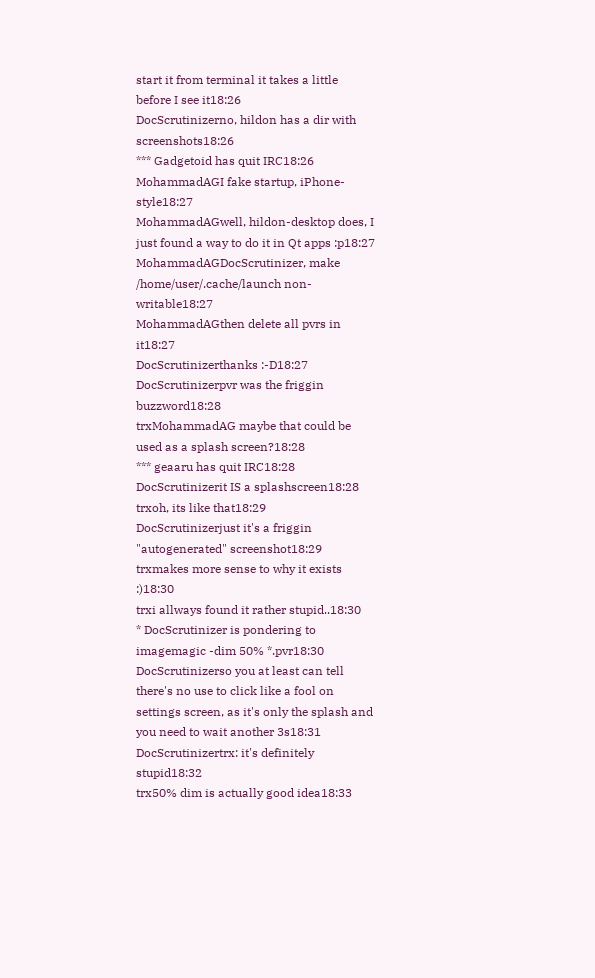start it from terminal it takes a little before I see it18:26
DocScrutinizerno, hildon has a dir with screenshots18:26
*** Gadgetoid has quit IRC18:26
MohammadAGI fake startup, iPhone-style18:27
MohammadAGwell, hildon-desktop does, I just found a way to do it in Qt apps :p18:27
MohammadAGDocScrutinizer, make /home/user/.cache/launch non-writable18:27
MohammadAGthen delete all pvrs in it18:27
DocScrutinizerthanks :-D18:27
DocScrutinizerpvr was the friggin buzzword18:28
trxMohammadAG maybe that could be used as a splash screen?18:28
*** geaaru has quit IRC18:28
DocScrutinizerit IS a splashscreen18:28
trxoh, its like that18:29
DocScrutinizerjust it's a friggin "autogenerated" screenshot18:29
trxmakes more sense to why it exists :)18:30
trxi allways found it rather stupid..18:30
* DocScrutinizer is pondering to imagemagic -dim 50% *.pvr18:30
DocScrutinizerso you at least can tell there's no use to click like a fool on settings screen, as it's only the splash and you need to wait another 3s18:31
DocScrutinizertrx: it's definitely stupid18:32
trx50% dim is actually good idea18:33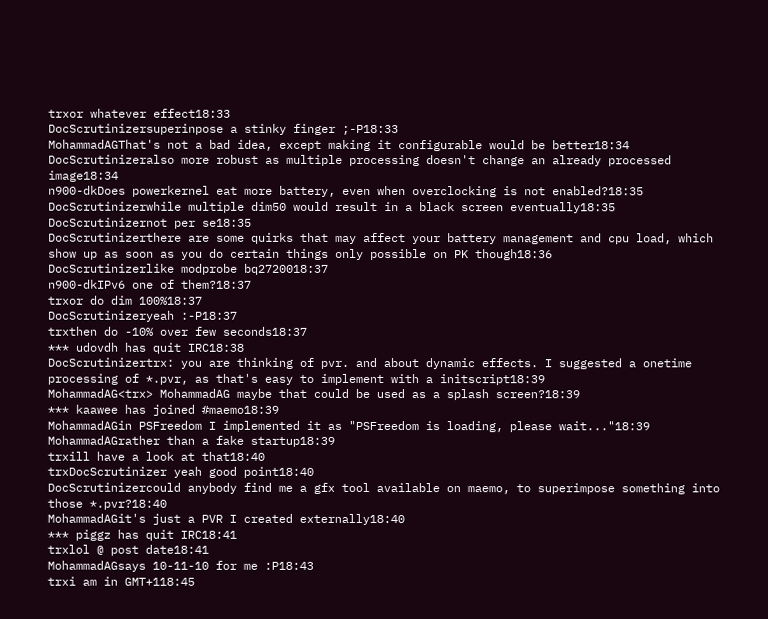trxor whatever effect18:33
DocScrutinizersuperinpose a stinky finger ;-P18:33
MohammadAGThat's not a bad idea, except making it configurable would be better18:34
DocScrutinizeralso more robust as multiple processing doesn't change an already processed image18:34
n900-dkDoes powerkernel eat more battery, even when overclocking is not enabled?18:35
DocScrutinizerwhile multiple dim50 would result in a black screen eventually18:35
DocScrutinizernot per se18:35
DocScrutinizerthere are some quirks that may affect your battery management and cpu load, which show up as soon as you do certain things only possible on PK though18:36
DocScrutinizerlike modprobe bq2720018:37
n900-dkIPv6 one of them?18:37
trxor do dim 100%18:37
DocScrutinizeryeah :-P18:37
trxthen do -10% over few seconds18:37
*** udovdh has quit IRC18:38
DocScrutinizertrx: you are thinking of pvr. and about dynamic effects. I suggested a onetime processing of *.pvr, as that's easy to implement with a initscript18:39
MohammadAG<trx> MohammadAG maybe that could be used as a splash screen?18:39
*** kaawee has joined #maemo18:39
MohammadAGin PSFreedom I implemented it as "PSFreedom is loading, please wait..."18:39
MohammadAGrather than a fake startup18:39
trxill have a look at that18:40
trxDocScrutinizer yeah good point18:40
DocScrutinizercould anybody find me a gfx tool available on maemo, to superimpose something into those *.pvr?18:40
MohammadAGit's just a PVR I created externally18:40
*** piggz has quit IRC18:41
trxlol @ post date18:41
MohammadAGsays 10-11-10 for me :P18:43
trxi am in GMT+118:45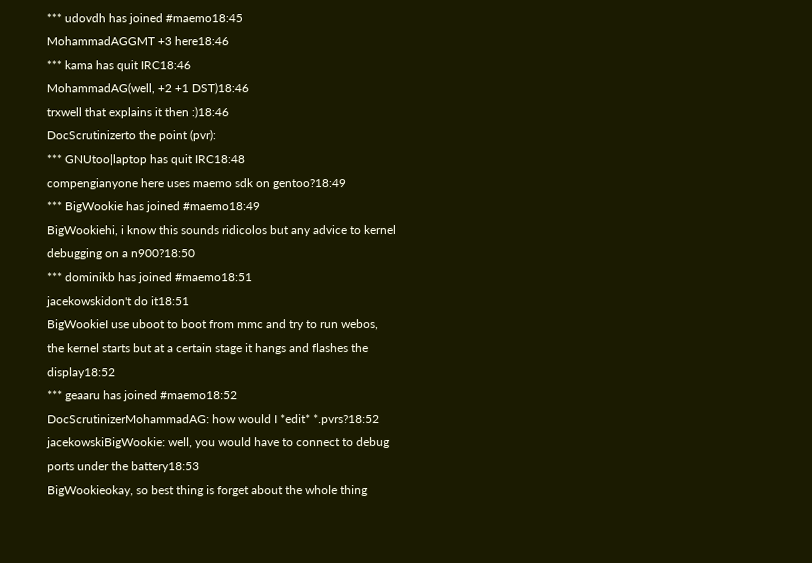*** udovdh has joined #maemo18:45
MohammadAGGMT +3 here18:46
*** kama has quit IRC18:46
MohammadAG(well, +2 +1 DST)18:46
trxwell that explains it then :)18:46
DocScrutinizerto the point (pvr):
*** GNUtoo|laptop has quit IRC18:48
compengianyone here uses maemo sdk on gentoo?18:49
*** BigWookie has joined #maemo18:49
BigWookiehi, i know this sounds ridicolos but any advice to kernel debugging on a n900?18:50
*** dominikb has joined #maemo18:51
jacekowskidon't do it18:51
BigWookieI use uboot to boot from mmc and try to run webos, the kernel starts but at a certain stage it hangs and flashes the display18:52
*** geaaru has joined #maemo18:52
DocScrutinizerMohammadAG: how would I *edit* *.pvrs?18:52
jacekowskiBigWookie: well, you would have to connect to debug ports under the battery18:53
BigWookieokay, so best thing is forget about the whole thing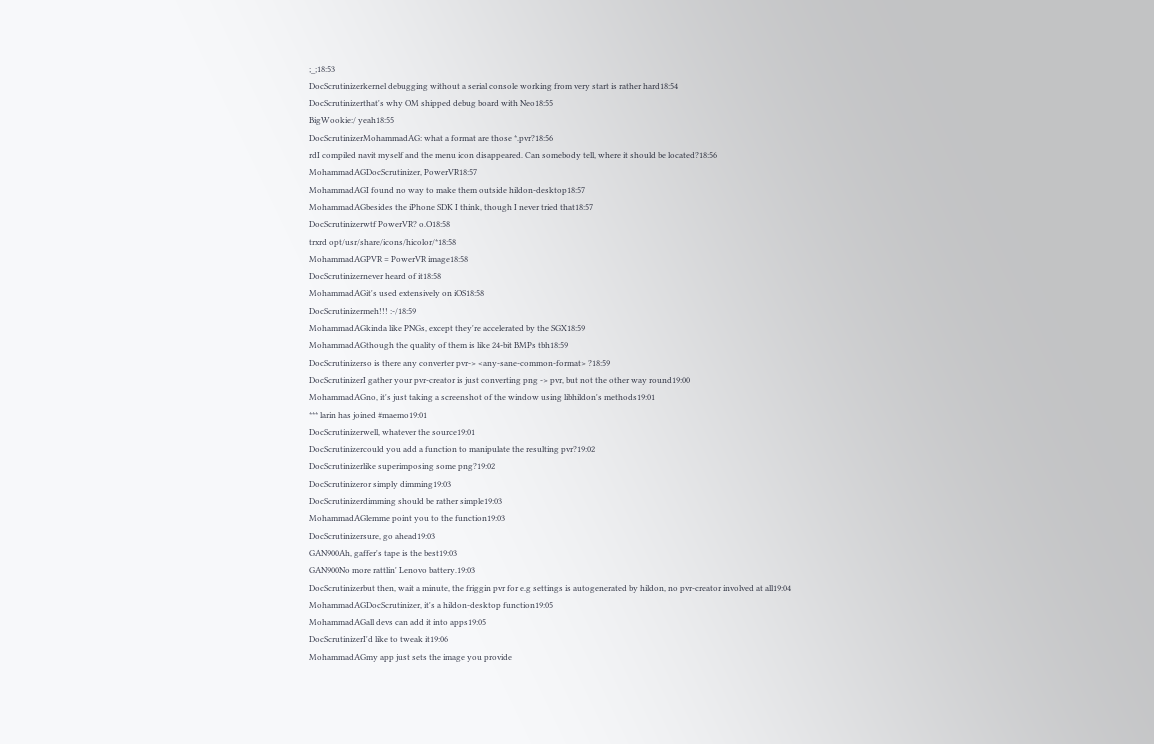;_;18:53
DocScrutinizerkernel debugging without a serial console working from very start is rather hard18:54
DocScrutinizerthat's why OM shipped debug board with Neo18:55
BigWookie:/ yeah18:55
DocScrutinizerMohammadAG: what a format are those *.pvr?18:56
rdI compiled navit myself and the menu icon disappeared. Can somebody tell, where it should be located?18:56
MohammadAGDocScrutinizer, PowerVR18:57
MohammadAGI found no way to make them outside hildon-desktop18:57
MohammadAGbesides the iPhone SDK I think, though I never tried that18:57
DocScrutinizerwtf PowerVR? o.O18:58
trxrd opt/usr/share/icons/hicolor/*18:58
MohammadAGPVR = PowerVR image18:58
DocScrutinizernever heard of it18:58
MohammadAGit's used extensively on iOS18:58
DocScrutinizermeh!!! :-/18:59
MohammadAGkinda like PNGs, except they're accelerated by the SGX18:59
MohammadAGthough the quality of them is like 24-bit BMPs tbh18:59
DocScrutinizerso is there any converter pvr-> <any-sane-common-format> ?18:59
DocScrutinizerI gather your pvr-creator is just converting png -> pvr, but not the other way round19:00
MohammadAGno, it's just taking a screenshot of the window using libhildon's methods19:01
*** larin has joined #maemo19:01
DocScrutinizerwell, whatever the source19:01
DocScrutinizercould you add a function to manipulate the resulting pvr?19:02
DocScrutinizerlike superimposing some png?19:02
DocScrutinizeror simply dimming19:03
DocScrutinizerdimming should be rather simple19:03
MohammadAGlemme point you to the function19:03
DocScrutinizersure, go ahead19:03
GAN900Ah, gaffer's tape is the best19:03
GAN900No more rattlin' Lenovo battery.19:03
DocScrutinizerbut then, wait a minute, the friggin pvr for e.g settings is autogenerated by hildon, no pvr-creator involved at all19:04
MohammadAGDocScrutinizer, it's a hildon-desktop function19:05
MohammadAGall devs can add it into apps19:05
DocScrutinizerI'd like to tweak it19:06
MohammadAGmy app just sets the image you provide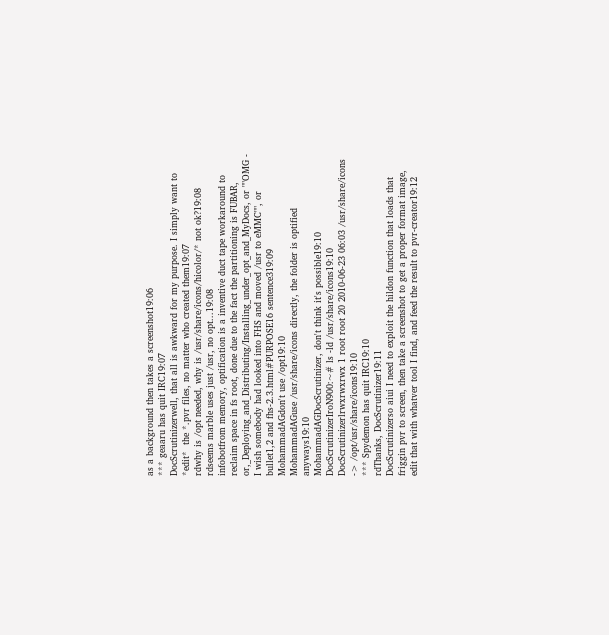as a background then takes a screenshot19:06
*** geaaru has quit IRC19:07
DocScrutinizerwell, that all is awkward for my purpose. I simply want to *edit*  the *.pvr files, no matter who created them19:07
rdwhy is /opt needed, why is /usr/share/icons/hicolor/* not ok?19:08
rdseems marble uses just /usr, no opt...19:08
infobotfrom memory, optification is a inventive duct tape workaround to reclaim space in fs root, done due to the fact the partitioning is FUBAR, or,_Deploying_and_Distributing/Installing_under_opt_and_MyDocs, or ""OMG - I wish somebody had looked into FHS and moved /usr to eMMC"", or bullet1,2 and fhs-2.3.html#PURPOSE16 sentence319:09
MohammadAGdon't use /opt19:10
MohammadAGuse /usr/share/icons directly, the folder is optified anyways19:10
MohammadAGDocScrutinizer, don't think it's possible19:10
DocScrutinizerIroN900:~# ls -ld /usr/share/icons19:10
DocScrutinizerlrwxrwxrwx 1 root root 20 2010-06-23 06:03 /usr/share/icons -> /opt/usr/share/icons19:10
*** Spydemon has quit IRC19:10
rdThanks, DocScrutinizer19:11
DocScrutinizerso aiui I need to exploit the hildon function that loads that friggin pvr to screen, then take a screenshot to get a proper format image, edit that with whatver tool I find, and feed the result to pvr-creator19:12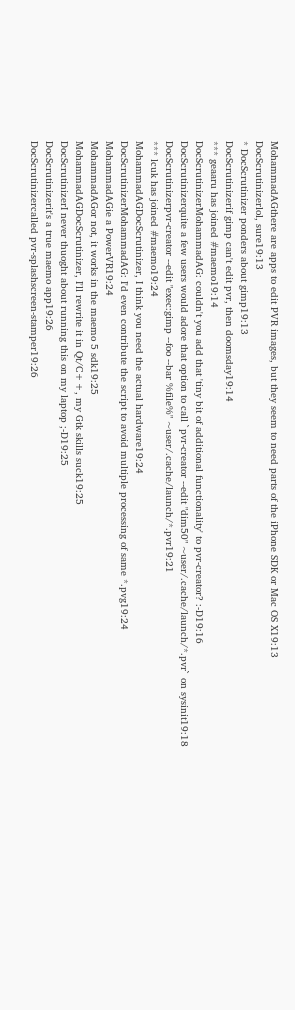MohammadAGthere are apps to edit PVR images, but they seem to need parts of the iPhone SDK or Mac OS X19:13
DocScrutinizerlol, sure19:13
* DocScrutinizer ponders about gimp19:13
DocScrutinizerif gimp can't edit pvr, then doomsday19:14
*** geaaru has joined #maemo19:14
DocScrutinizerMohammadAG: couldn't you add that 'tiny bit of additional functionality' to pvr-creator? :-D19:16
DocScrutinizerquite a few users would adore that option to call `pvr-creator --edit "dim50" ~user/.cache/launch/*.pvr` on sysinit19:18
DocScrutinizerpvr-creator --edit "exec:gimp --foo --bar %file%" ~user/.cache/launch/*.pvr19:21
*** lcuk has joined #maemo19:24
MohammadAGDocScrutinizer, I think you need the actual hardware19:24
DocScrutinizerMohammadAG: I'd even contribute the script to avoid multiple processing of same *.pvg19:24
MohammadAGie a PowerVR19:24
MohammadAGor not, it works in the maemo 5 sdk19:25
MohammadAGDocScrutinizer, I'll rewrite it in Qt/C++, my Gtk skills suck19:25
DocScrutinizerI never thuoght about running this on my laptop ;-D19:25
DocScrutinizerit's a true maemo app19:26
DocScrutinizercalled pvr-splashscreen-stamper19:26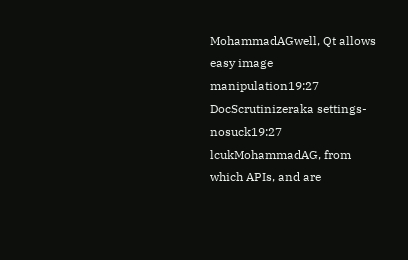MohammadAGwell, Qt allows easy image manipulation19:27
DocScrutinizeraka settings-nosuck19:27
lcukMohammadAG, from which APIs, and are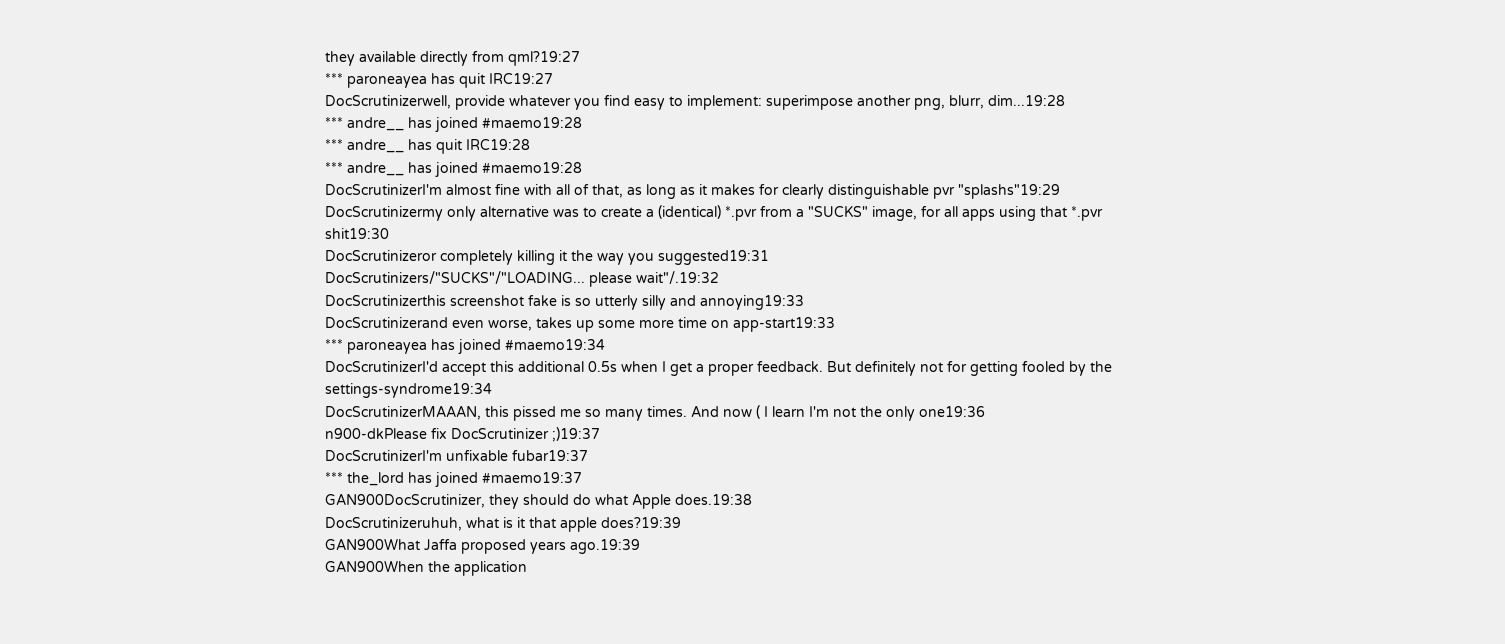they available directly from qml?19:27
*** paroneayea has quit IRC19:27
DocScrutinizerwell, provide whatever you find easy to implement: superimpose another png, blurr, dim...19:28
*** andre__ has joined #maemo19:28
*** andre__ has quit IRC19:28
*** andre__ has joined #maemo19:28
DocScrutinizerI'm almost fine with all of that, as long as it makes for clearly distinguishable pvr "splashs"19:29
DocScrutinizermy only alternative was to create a (identical) *.pvr from a "SUCKS" image, for all apps using that *.pvr shit19:30
DocScrutinizeror completely killing it the way you suggested19:31
DocScrutinizers/"SUCKS"/"LOADING... please wait"/.19:32
DocScrutinizerthis screenshot fake is so utterly silly and annoying19:33
DocScrutinizerand even worse, takes up some more time on app-start19:33
*** paroneayea has joined #maemo19:34
DocScrutinizerI'd accept this additional 0.5s when I get a proper feedback. But definitely not for getting fooled by the settings-syndrome19:34
DocScrutinizerMAAAN, this pissed me so many times. And now ( I learn I'm not the only one19:36
n900-dkPlease fix DocScrutinizer ;)19:37
DocScrutinizerI'm unfixable fubar19:37
*** the_lord has joined #maemo19:37
GAN900DocScrutinizer, they should do what Apple does.19:38
DocScrutinizeruhuh, what is it that apple does?19:39
GAN900What Jaffa proposed years ago.19:39
GAN900When the application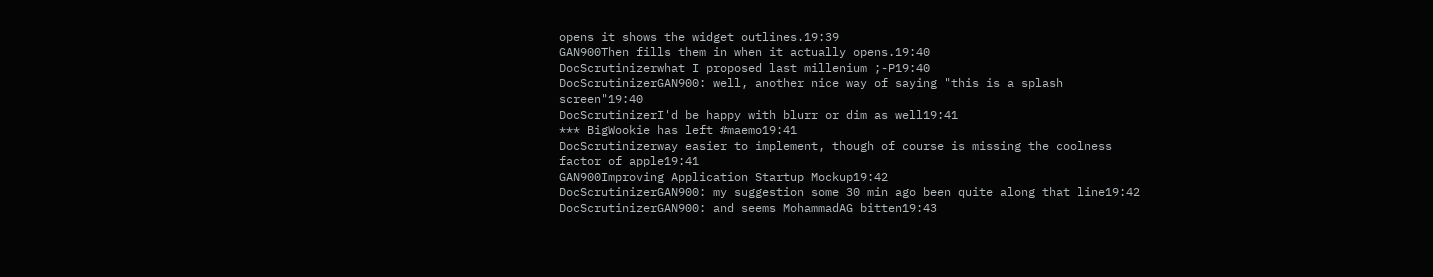opens it shows the widget outlines.19:39
GAN900Then fills them in when it actually opens.19:40
DocScrutinizerwhat I proposed last millenium ;-P19:40
DocScrutinizerGAN900: well, another nice way of saying "this is a splash screen"19:40
DocScrutinizerI'd be happy with blurr or dim as well19:41
*** BigWookie has left #maemo19:41
DocScrutinizerway easier to implement, though of course is missing the coolness factor of apple19:41
GAN900Improving Application Startup Mockup19:42
DocScrutinizerGAN900: my suggestion some 30 min ago been quite along that line19:42
DocScrutinizerGAN900: and seems MohammadAG bitten19:43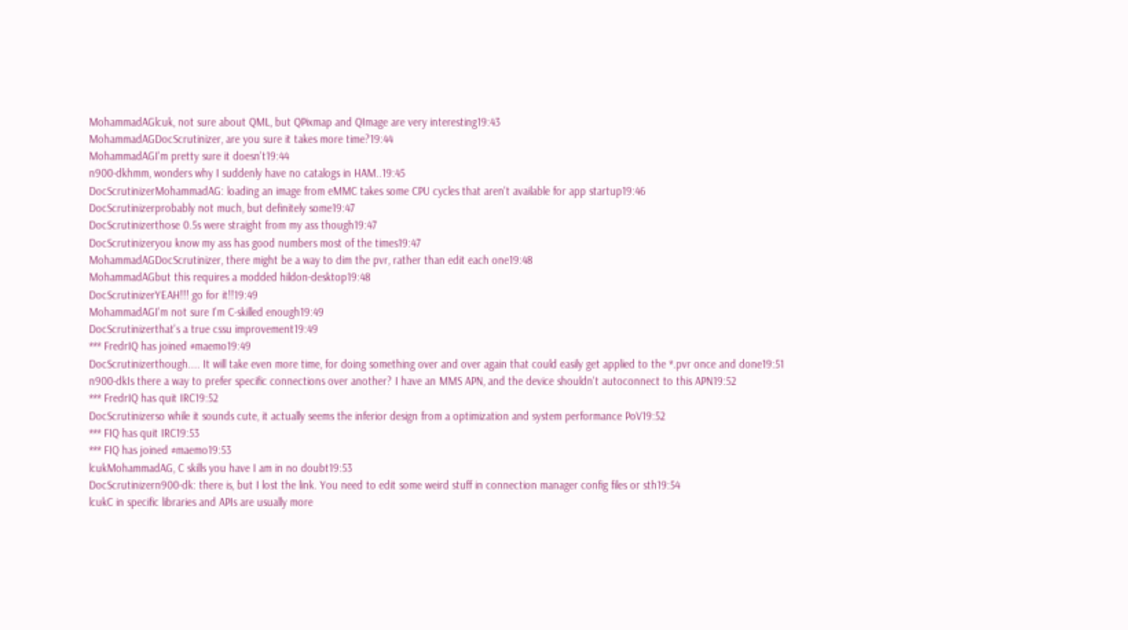MohammadAGlcuk, not sure about QML, but QPixmap and QImage are very interesting19:43
MohammadAGDocScrutinizer, are you sure it takes more time?19:44
MohammadAGI'm pretty sure it doesn't19:44
n900-dkhmm, wonders why I suddenly have no catalogs in HAM..19:45
DocScrutinizerMohammadAG: loading an image from eMMC takes some CPU cycles that aren't available for app startup19:46
DocScrutinizerprobably not much, but definitely some19:47
DocScrutinizerthose 0.5s were straight from my ass though19:47
DocScrutinizeryou know my ass has good numbers most of the times19:47
MohammadAGDocScrutinizer, there might be a way to dim the pvr, rather than edit each one19:48
MohammadAGbut this requires a modded hildon-desktop19:48
DocScrutinizerYEAH!!! go for it!!19:49
MohammadAGI'm not sure I'm C-skilled enough19:49
DocScrutinizerthat's a true cssu improvement19:49
*** FredrIQ has joined #maemo19:49
DocScrutinizerthough.... It will take even more time, for doing something over and over again that could easily get applied to the *.pvr once and done19:51
n900-dkIs there a way to prefer specific connections over another? I have an MMS APN, and the device shouldn't autoconnect to this APN19:52
*** FredrIQ has quit IRC19:52
DocScrutinizerso while it sounds cute, it actually seems the inferior design from a optimization and system performance PoV19:52
*** FIQ has quit IRC19:53
*** FIQ has joined #maemo19:53
lcukMohammadAG, C skills you have I am in no doubt19:53
DocScrutinizern900-dk: there is, but I lost the link. You need to edit some weird stuff in connection manager config files or sth19:54
lcukC in specific libraries and APIs are usually more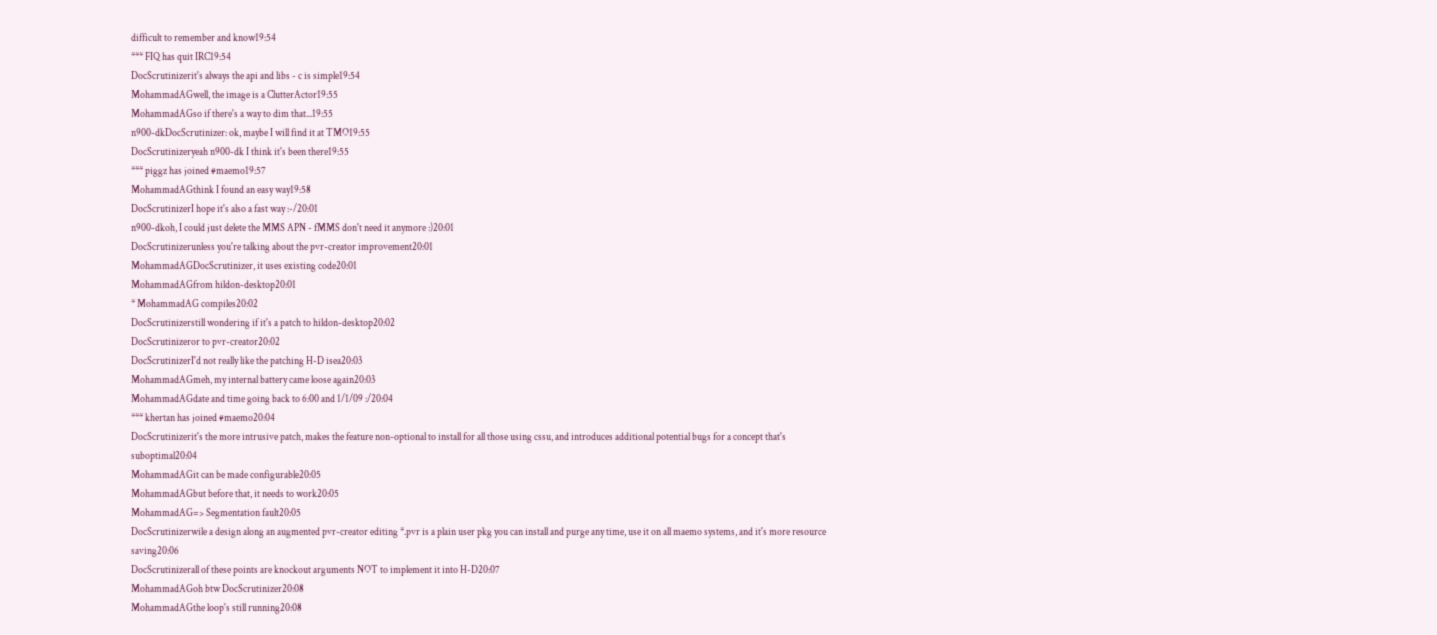difficult to remember and know19:54
*** FIQ has quit IRC19:54
DocScrutinizerit's always the api and libs - c is simple19:54
MohammadAGwell, the image is a ClutterActor19:55
MohammadAGso if there's a way to dim that...19:55
n900-dkDocScrutinizer: ok, maybe I will find it at TMO19:55
DocScrutinizeryeah n900-dk I think it's been there19:55
*** piggz has joined #maemo19:57
MohammadAGthink I found an easy way19:58
DocScrutinizerI hope it's also a fast way :-/20:01
n900-dkoh, I could just delete the MMS APN - fMMS don't need it anymore :)20:01
DocScrutinizerunless you're talking about the pvr-creator improvement20:01
MohammadAGDocScrutinizer, it uses existing code20:01
MohammadAGfrom hildon-desktop20:01
* MohammadAG compiles20:02
DocScrutinizerstill wondering if it's a patch to hildon-desktop20:02
DocScrutinizeror to pvr-creator20:02
DocScrutinizerI'd not really like the patching H-D isea20:03
MohammadAGmeh, my internal battery came loose again20:03
MohammadAGdate and time going back to 6:00 and 1/1/09 :/20:04
*** khertan has joined #maemo20:04
DocScrutinizerit's the more intrusive patch, makes the feature non-optional to install for all those using cssu, and introduces additional potential bugs for a concept that's suboptimal20:04
MohammadAGit can be made configurable20:05
MohammadAGbut before that, it needs to work20:05
MohammadAG=> Segmentation fault20:05
DocScrutinizerwile a design along an augmented pvr-creator editing *.pvr is a plain user pkg you can install and purge any time, use it on all maemo systems, and it's more resource saving20:06
DocScrutinizerall of these points are knockout arguments NOT to implement it into H-D20:07
MohammadAGoh btw DocScrutinizer20:08
MohammadAGthe loop's still running20:08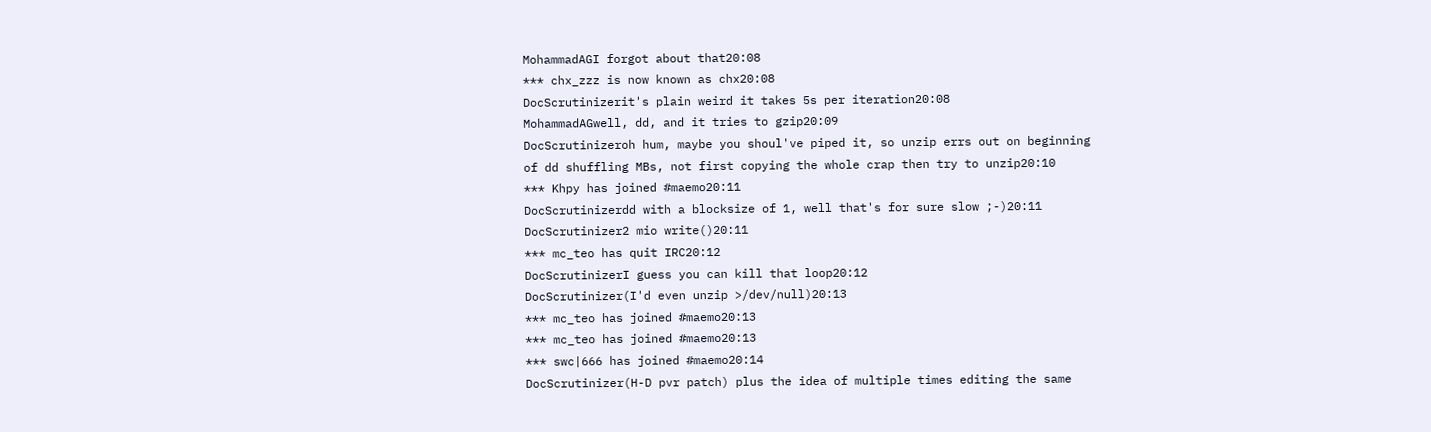MohammadAGI forgot about that20:08
*** chx_zzz is now known as chx20:08
DocScrutinizerit's plain weird it takes 5s per iteration20:08
MohammadAGwell, dd, and it tries to gzip20:09
DocScrutinizeroh hum, maybe you shoul've piped it, so unzip errs out on beginning of dd shuffling MBs, not first copying the whole crap then try to unzip20:10
*** Khpy has joined #maemo20:11
DocScrutinizerdd with a blocksize of 1, well that's for sure slow ;-)20:11
DocScrutinizer2 mio write()20:11
*** mc_teo has quit IRC20:12
DocScrutinizerI guess you can kill that loop20:12
DocScrutinizer(I'd even unzip >/dev/null)20:13
*** mc_teo has joined #maemo20:13
*** mc_teo has joined #maemo20:13
*** swc|666 has joined #maemo20:14
DocScrutinizer(H-D pvr patch) plus the idea of multiple times editing the same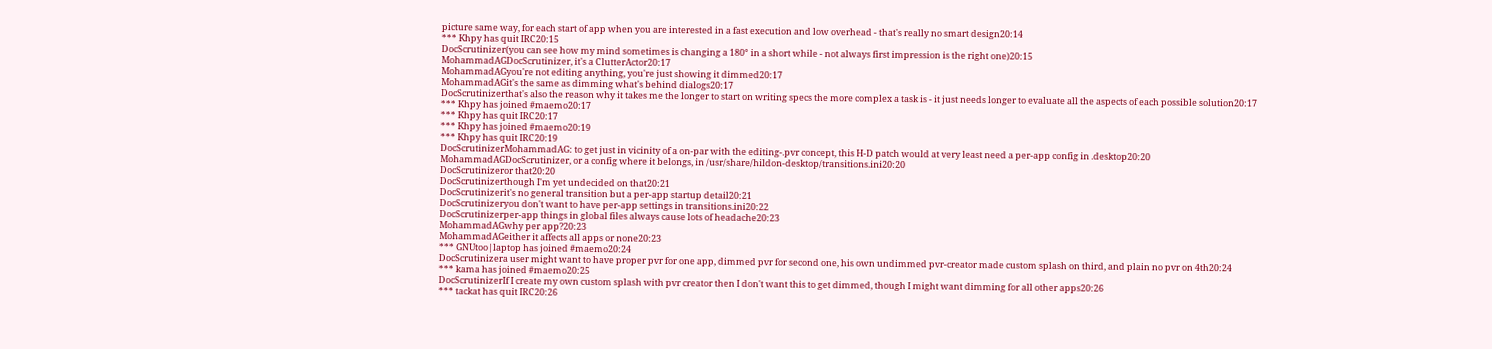picture same way, for each start of app when you are interested in a fast execution and low overhead - that's really no smart design20:14
*** Khpy has quit IRC20:15
DocScrutinizer(you can see how my mind sometimes is changing a 180° in a short while - not always first impression is the right one)20:15
MohammadAGDocScrutinizer, it's a ClutterActor20:17
MohammadAGyou're not editing anything, you're just showing it dimmed20:17
MohammadAGit's the same as dimming what's behind dialogs20:17
DocScrutinizerthat's also the reason why it takes me the longer to start on writing specs the more complex a task is - it just needs longer to evaluate all the aspects of each possible solution20:17
*** Khpy has joined #maemo20:17
*** Khpy has quit IRC20:17
*** Khpy has joined #maemo20:19
*** Khpy has quit IRC20:19
DocScrutinizerMohammadAG: to get just in vicinity of a on-par with the editing-.pvr concept, this H-D patch would at very least need a per-app config in .desktop20:20
MohammadAGDocScrutinizer, or a config where it belongs, in /usr/share/hildon-desktop/transitions.ini20:20
DocScrutinizeror that20:20
DocScrutinizerthough I'm yet undecided on that20:21
DocScrutinizerit's no general transition but a per-app startup detail20:21
DocScrutinizeryou don't want to have per-app settings in transitions.ini20:22
DocScrutinizerper-app things in global files always cause lots of headache20:23
MohammadAGwhy per app?20:23
MohammadAGeither it affects all apps or none20:23
*** GNUtoo|laptop has joined #maemo20:24
DocScrutinizera user might want to have proper pvr for one app, dimmed pvr for second one, his own undimmed pvr-creator made custom splash on third, and plain no pvr on 4th20:24
*** kama has joined #maemo20:25
DocScrutinizerIf I create my own custom splash with pvr creator then I don't want this to get dimmed, though I might want dimming for all other apps20:26
*** tackat has quit IRC20:26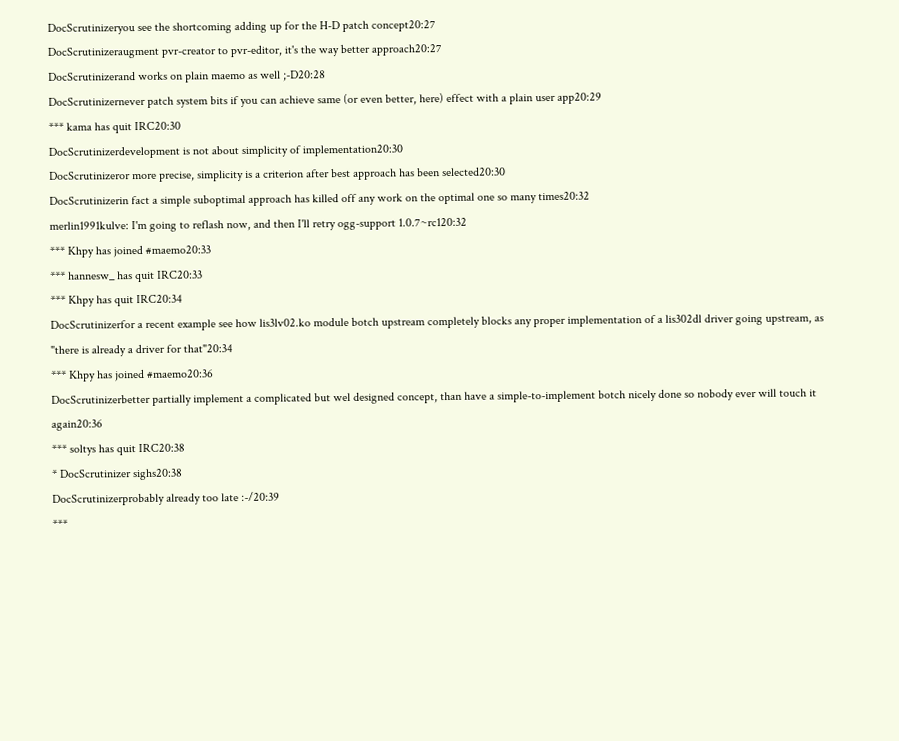DocScrutinizeryou see the shortcoming adding up for the H-D patch concept20:27
DocScrutinizeraugment pvr-creator to pvr-editor, it's the way better approach20:27
DocScrutinizerand works on plain maemo as well ;-D20:28
DocScrutinizernever patch system bits if you can achieve same (or even better, here) effect with a plain user app20:29
*** kama has quit IRC20:30
DocScrutinizerdevelopment is not about simplicity of implementation20:30
DocScrutinizeror more precise, simplicity is a criterion after best approach has been selected20:30
DocScrutinizerin fact a simple suboptimal approach has killed off any work on the optimal one so many times20:32
merlin1991kulve: I'm going to reflash now, and then I'll retry ogg-support 1.0.7~rc120:32
*** Khpy has joined #maemo20:33
*** hannesw_ has quit IRC20:33
*** Khpy has quit IRC20:34
DocScrutinizerfor a recent example see how lis3lv02.ko module botch upstream completely blocks any proper implementation of a lis302dl driver going upstream, as "there is already a driver for that"20:34
*** Khpy has joined #maemo20:36
DocScrutinizerbetter partially implement a complicated but wel designed concept, than have a simple-to-implement botch nicely done so nobody ever will touch it again20:36
*** soltys has quit IRC20:38
* DocScrutinizer sighs20:38
DocScrutinizerprobably already too late :-/20:39
***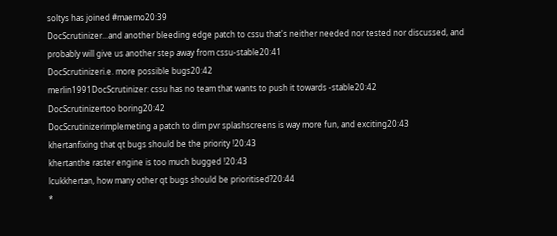soltys has joined #maemo20:39
DocScrutinizer...and another bleeding edge patch to cssu that's neither needed nor tested nor discussed, and probably will give us another step away from cssu-stable20:41
DocScrutinizeri.e. more possible bugs20:42
merlin1991DocScrutinizer: cssu has no team that wants to push it towards -stable20:42
DocScrutinizertoo boring20:42
DocScrutinizerimplemeting a patch to dim pvr splashscreens is way more fun, and exciting20:43
khertanfixing that qt bugs should be the priority !20:43
khertanthe raster engine is too much bugged !20:43
lcukkhertan, how many other qt bugs should be prioritised?20:44
*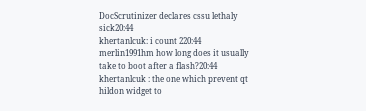DocScrutinizer declares cssu lethaly sick20:44
khertanlcuk: i count 220:44
merlin1991hm how long does it usually take to boot after a flash?20:44
khertanlcuk : the one which prevent qt hildon widget to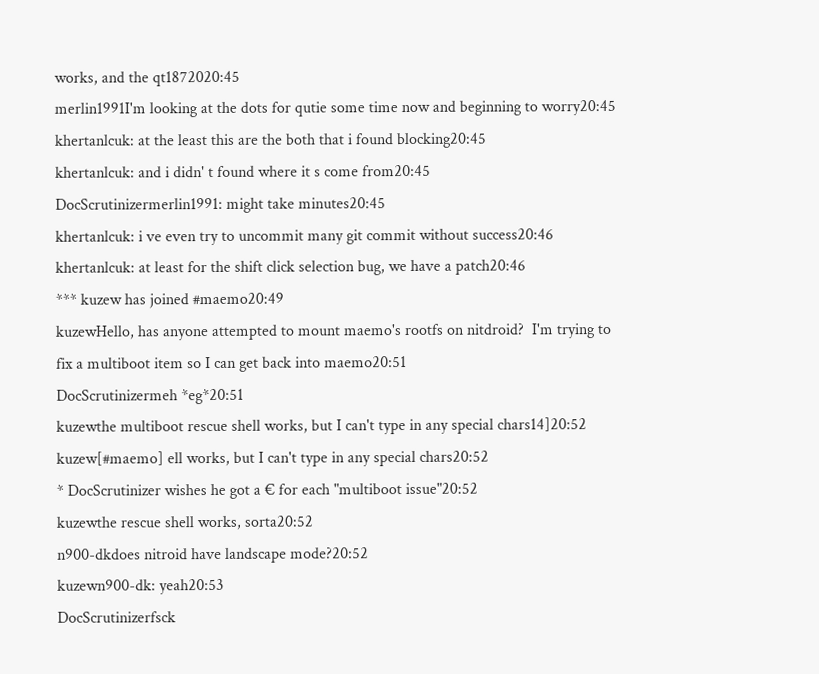works, and the qt1872020:45
merlin1991I'm looking at the dots for qutie some time now and beginning to worry20:45
khertanlcuk: at the least this are the both that i found blocking20:45
khertanlcuk: and i didn' t found where it s come from20:45
DocScrutinizermerlin1991: might take minutes20:45
khertanlcuk: i ve even try to uncommit many git commit without success20:46
khertanlcuk: at least for the shift click selection bug, we have a patch20:46
*** kuzew has joined #maemo20:49
kuzewHello, has anyone attempted to mount maemo's rootfs on nitdroid?  I'm trying to fix a multiboot item so I can get back into maemo20:51
DocScrutinizermeh *eg*20:51
kuzewthe multiboot rescue shell works, but I can't type in any special chars14]20:52
kuzew[#maemo] ell works, but I can't type in any special chars20:52
* DocScrutinizer wishes he got a € for each "multiboot issue"20:52
kuzewthe rescue shell works, sorta20:52
n900-dkdoes nitroid have landscape mode?20:52
kuzewn900-dk: yeah20:53
DocScrutinizerfsck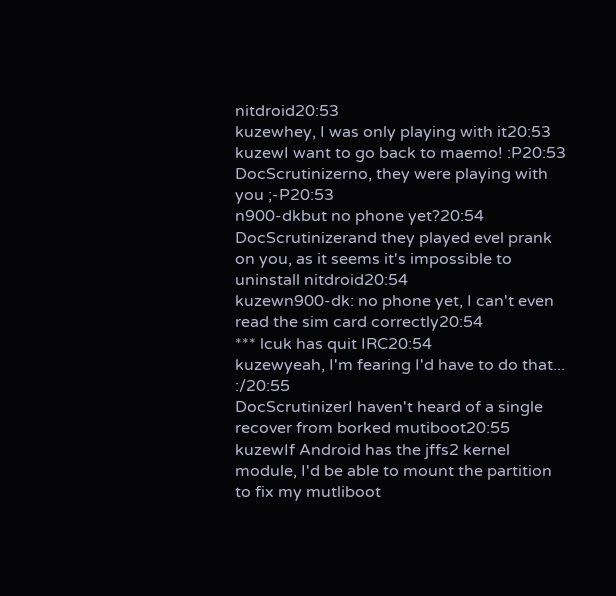nitdroid20:53
kuzewhey, I was only playing with it20:53
kuzewI want to go back to maemo! :P20:53
DocScrutinizerno, they were playing with you ;-P20:53
n900-dkbut no phone yet?20:54
DocScrutinizerand they played evel prank on you, as it seems it's impossible to uninstall nitdroid20:54
kuzewn900-dk: no phone yet, I can't even read the sim card correctly20:54
*** lcuk has quit IRC20:54
kuzewyeah, I'm fearing I'd have to do that... :/20:55
DocScrutinizerI haven't heard of a single recover from borked mutiboot20:55
kuzewIf Android has the jffs2 kernel module, I'd be able to mount the partition to fix my mutliboot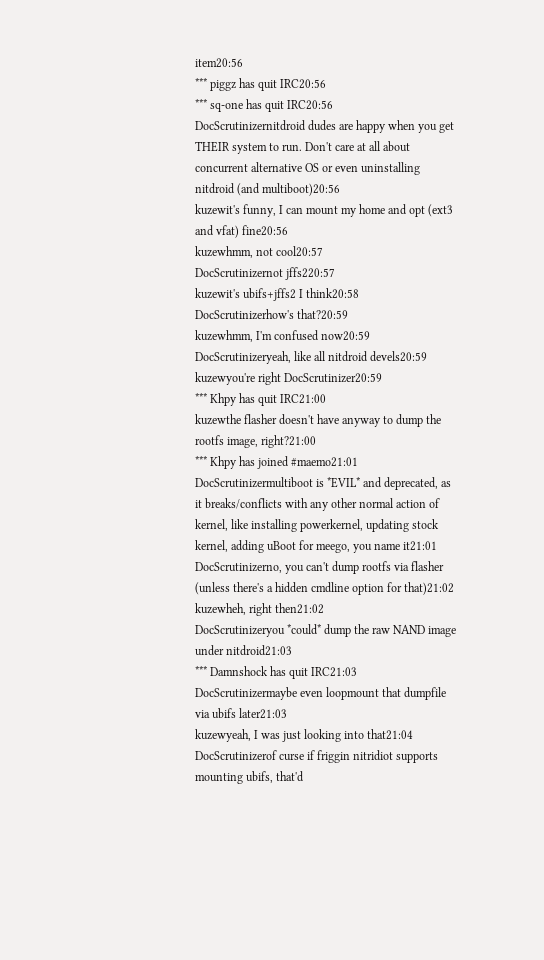item20:56
*** piggz has quit IRC20:56
*** sq-one has quit IRC20:56
DocScrutinizernitdroid dudes are happy when you get THEIR system to run. Don't care at all about concurrent alternative OS or even uninstalling nitdroid (and multiboot)20:56
kuzewit's funny, I can mount my home and opt (ext3 and vfat) fine20:56
kuzewhmm, not cool20:57
DocScrutinizernot jffs220:57
kuzewit's ubifs+jffs2 I think20:58
DocScrutinizerhow's that?20:59
kuzewhmm, I'm confused now20:59
DocScrutinizeryeah, like all nitdroid devels20:59
kuzewyou're right DocScrutinizer20:59
*** Khpy has quit IRC21:00
kuzewthe flasher doesn't have anyway to dump the rootfs image, right?21:00
*** Khpy has joined #maemo21:01
DocScrutinizermultiboot is *EVIL* and deprecated, as it breaks/conflicts with any other normal action of kernel, like installing powerkernel, updating stock kernel, adding uBoot for meego, you name it21:01
DocScrutinizerno, you can't dump rootfs via flasher (unless there's a hidden cmdline option for that)21:02
kuzewheh, right then21:02
DocScrutinizeryou *could* dump the raw NAND image under nitdroid21:03
*** Damnshock has quit IRC21:03
DocScrutinizermaybe even loopmount that dumpfile via ubifs later21:03
kuzewyeah, I was just looking into that21:04
DocScrutinizerof curse if friggin nitridiot supports mounting ubifs, that'd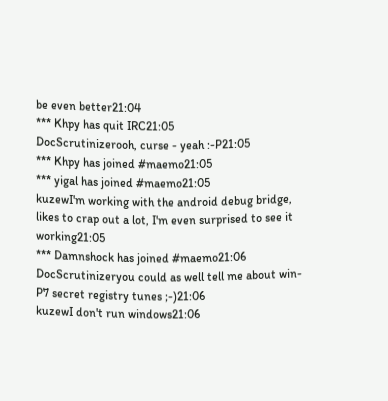be even better21:04
*** Khpy has quit IRC21:05
DocScrutinizerooh, curse - yeah :-P21:05
*** Khpy has joined #maemo21:05
*** yigal has joined #maemo21:05
kuzewI'm working with the android debug bridge, likes to crap out a lot, I'm even surprised to see it working21:05
*** Damnshock has joined #maemo21:06
DocScrutinizeryou could as well tell me about win-P7 secret registry tunes ;-)21:06
kuzewI don't run windows21:06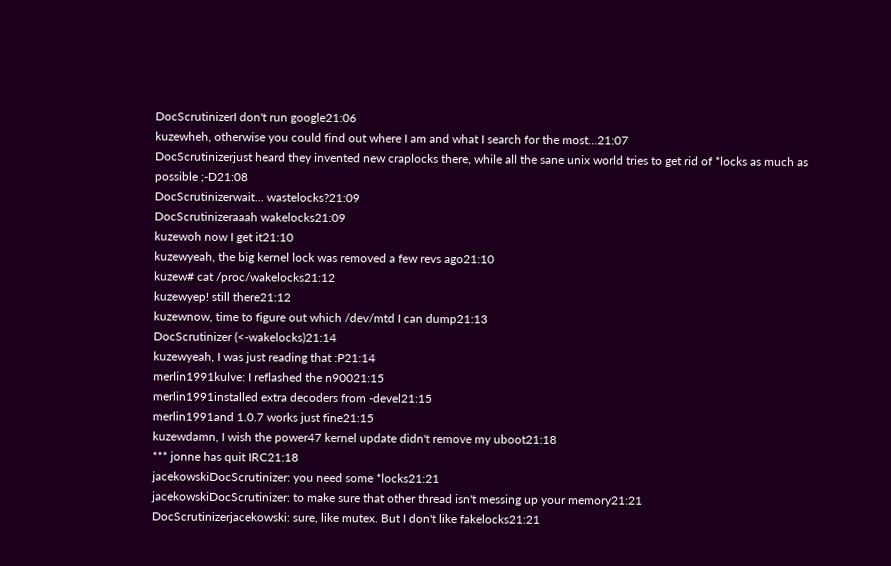DocScrutinizerI don't run google21:06
kuzewheh, otherwise you could find out where I am and what I search for the most...21:07
DocScrutinizerjust heard they invented new craplocks there, while all the sane unix world tries to get rid of *locks as much as possible ;-D21:08
DocScrutinizerwait... wastelocks?21:09
DocScrutinizeraaah wakelocks21:09
kuzewoh now I get it21:10
kuzewyeah, the big kernel lock was removed a few revs ago21:10
kuzew# cat /proc/wakelocks21:12
kuzewyep! still there21:12
kuzewnow, time to figure out which /dev/mtd I can dump21:13
DocScrutinizer (<-wakelocks)21:14
kuzewyeah, I was just reading that :P21:14
merlin1991kulve: I reflashed the n90021:15
merlin1991installed extra decoders from -devel21:15
merlin1991and 1.0.7 works just fine21:15
kuzewdamn, I wish the power47 kernel update didn't remove my uboot21:18
*** jonne has quit IRC21:18
jacekowskiDocScrutinizer: you need some *locks21:21
jacekowskiDocScrutinizer: to make sure that other thread isn't messing up your memory21:21
DocScrutinizerjacekowski: sure, like mutex. But I don't like fakelocks21:21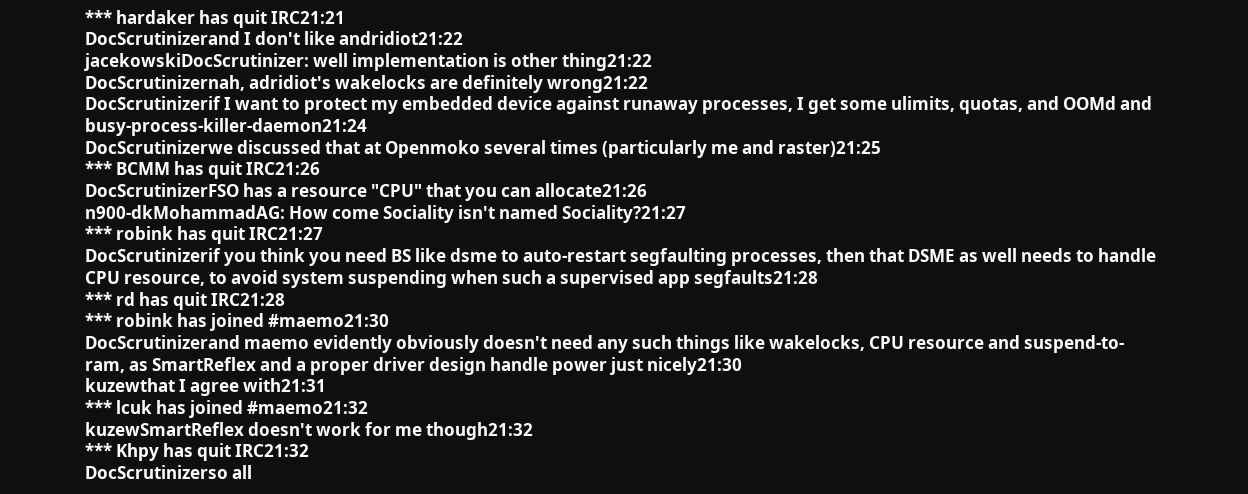*** hardaker has quit IRC21:21
DocScrutinizerand I don't like andridiot21:22
jacekowskiDocScrutinizer: well implementation is other thing21:22
DocScrutinizernah, adridiot's wakelocks are definitely wrong21:22
DocScrutinizerif I want to protect my embedded device against runaway processes, I get some ulimits, quotas, and OOMd and busy-process-killer-daemon21:24
DocScrutinizerwe discussed that at Openmoko several times (particularly me and raster)21:25
*** BCMM has quit IRC21:26
DocScrutinizerFSO has a resource "CPU" that you can allocate21:26
n900-dkMohammadAG: How come Sociality isn't named Sociality?21:27
*** robink has quit IRC21:27
DocScrutinizerif you think you need BS like dsme to auto-restart segfaulting processes, then that DSME as well needs to handle CPU resource, to avoid system suspending when such a supervised app segfaults21:28
*** rd has quit IRC21:28
*** robink has joined #maemo21:30
DocScrutinizerand maemo evidently obviously doesn't need any such things like wakelocks, CPU resource and suspend-to-ram, as SmartReflex and a proper driver design handle power just nicely21:30
kuzewthat I agree with21:31
*** lcuk has joined #maemo21:32
kuzewSmartReflex doesn't work for me though21:32
*** Khpy has quit IRC21:32
DocScrutinizerso all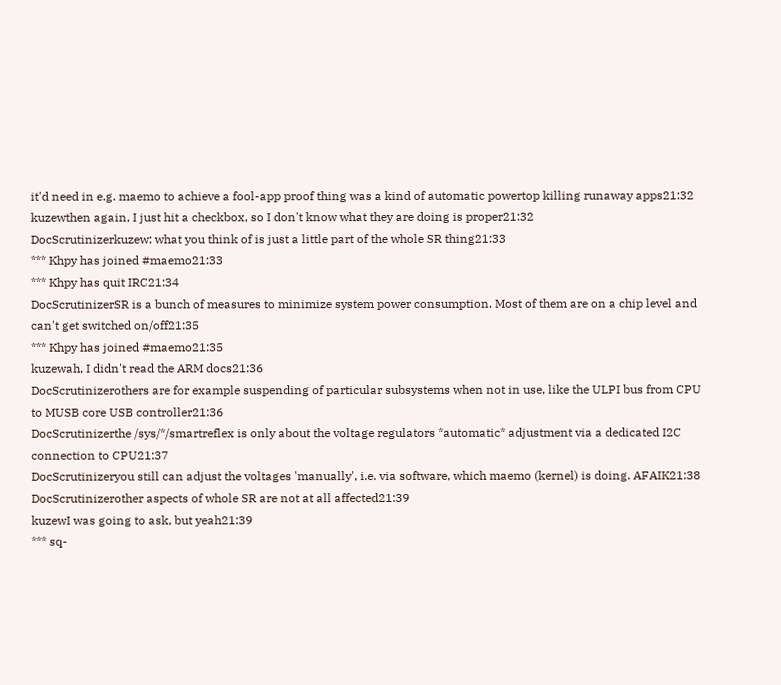it'd need in e.g. maemo to achieve a fool-app proof thing was a kind of automatic powertop killing runaway apps21:32
kuzewthen again, I just hit a checkbox, so I don't know what they are doing is proper21:32
DocScrutinizerkuzew: what you think of is just a little part of the whole SR thing21:33
*** Khpy has joined #maemo21:33
*** Khpy has quit IRC21:34
DocScrutinizerSR is a bunch of measures to minimize system power consumption. Most of them are on a chip level and can't get switched on/off21:35
*** Khpy has joined #maemo21:35
kuzewah, I didn't read the ARM docs21:36
DocScrutinizerothers are for example suspending of particular subsystems when not in use, like the ULPI bus from CPU to MUSB core USB controller21:36
DocScrutinizerthe /sys/*/smartreflex is only about the voltage regulators *automatic* adjustment via a dedicated I2C connection to CPU21:37
DocScrutinizeryou still can adjust the voltages 'manually', i.e. via software, which maemo (kernel) is doing. AFAIK21:38
DocScrutinizerother aspects of whole SR are not at all affected21:39
kuzewI was going to ask, but yeah21:39
*** sq-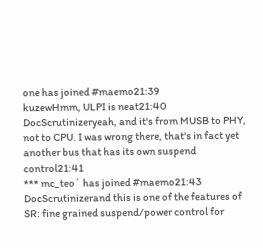one has joined #maemo21:39
kuzewHmm, ULPI is neat21:40
DocScrutinizeryeah, and it's from MUSB to PHY, not to CPU. I was wrong there, that's in fact yet another bus that has its own suspend control21:41
*** mc_teo` has joined #maemo21:43
DocScrutinizerand this is one of the features of SR: fine grained suspend/power control for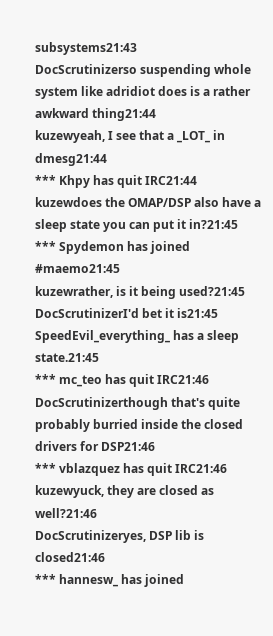subsystems21:43
DocScrutinizerso suspending whole system like adridiot does is a rather awkward thing21:44
kuzewyeah, I see that a _LOT_ in dmesg21:44
*** Khpy has quit IRC21:44
kuzewdoes the OMAP/DSP also have a sleep state you can put it in?21:45
*** Spydemon has joined #maemo21:45
kuzewrather, is it being used?21:45
DocScrutinizerI'd bet it is21:45
SpeedEvil_everything_ has a sleep state.21:45
*** mc_teo has quit IRC21:46
DocScrutinizerthough that's quite probably burried inside the closed drivers for DSP21:46
*** vblazquez has quit IRC21:46
kuzewyuck, they are closed as well?21:46
DocScrutinizeryes, DSP lib is closed21:46
*** hannesw_ has joined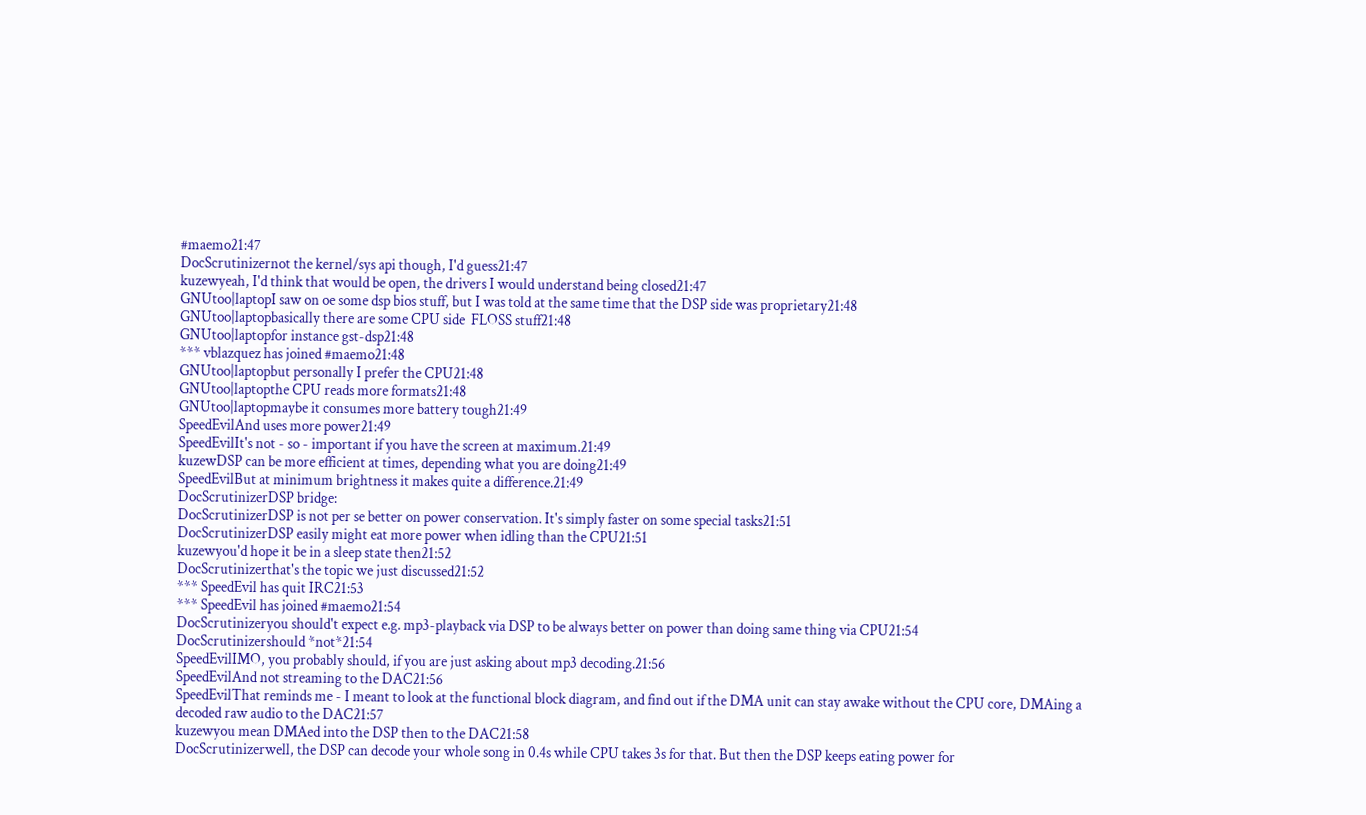#maemo21:47
DocScrutinizernot the kernel/sys api though, I'd guess21:47
kuzewyeah, I'd think that would be open, the drivers I would understand being closed21:47
GNUtoo|laptopI saw on oe some dsp bios stuff, but I was told at the same time that the DSP side was proprietary21:48
GNUtoo|laptopbasically there are some CPU side  FLOSS stuff21:48
GNUtoo|laptopfor instance gst-dsp21:48
*** vblazquez has joined #maemo21:48
GNUtoo|laptopbut personally I prefer the CPU21:48
GNUtoo|laptopthe CPU reads more formats21:48
GNUtoo|laptopmaybe it consumes more battery tough21:49
SpeedEvilAnd uses more power21:49
SpeedEvilIt's not - so - important if you have the screen at maximum.21:49
kuzewDSP can be more efficient at times, depending what you are doing21:49
SpeedEvilBut at minimum brightness it makes quite a difference.21:49
DocScrutinizerDSP bridge:
DocScrutinizerDSP is not per se better on power conservation. It's simply faster on some special tasks21:51
DocScrutinizerDSP easily might eat more power when idling than the CPU21:51
kuzewyou'd hope it be in a sleep state then21:52
DocScrutinizerthat's the topic we just discussed21:52
*** SpeedEvil has quit IRC21:53
*** SpeedEvil has joined #maemo21:54
DocScrutinizeryou should't expect e.g. mp3-playback via DSP to be always better on power than doing same thing via CPU21:54
DocScrutinizershould *not*21:54
SpeedEvilIMO, you probably should, if you are just asking about mp3 decoding.21:56
SpeedEvilAnd not streaming to the DAC21:56
SpeedEvilThat reminds me - I meant to look at the functional block diagram, and find out if the DMA unit can stay awake without the CPU core, DMAing a decoded raw audio to the DAC21:57
kuzewyou mean DMAed into the DSP then to the DAC21:58
DocScrutinizerwell, the DSP can decode your whole song in 0.4s while CPU takes 3s for that. But then the DSP keeps eating power for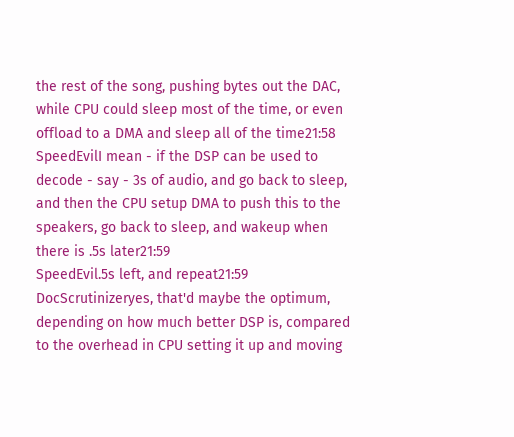the rest of the song, pushing bytes out the DAC, while CPU could sleep most of the time, or even offload to a DMA and sleep all of the time21:58
SpeedEvilI mean - if the DSP can be used to decode - say - 3s of audio, and go back to sleep, and then the CPU setup DMA to push this to the speakers, go back to sleep, and wakeup when there is .5s later21:59
SpeedEvil.5s left, and repeat21:59
DocScrutinizeryes, that'd maybe the optimum, depending on how much better DSP is, compared to the overhead in CPU setting it up and moving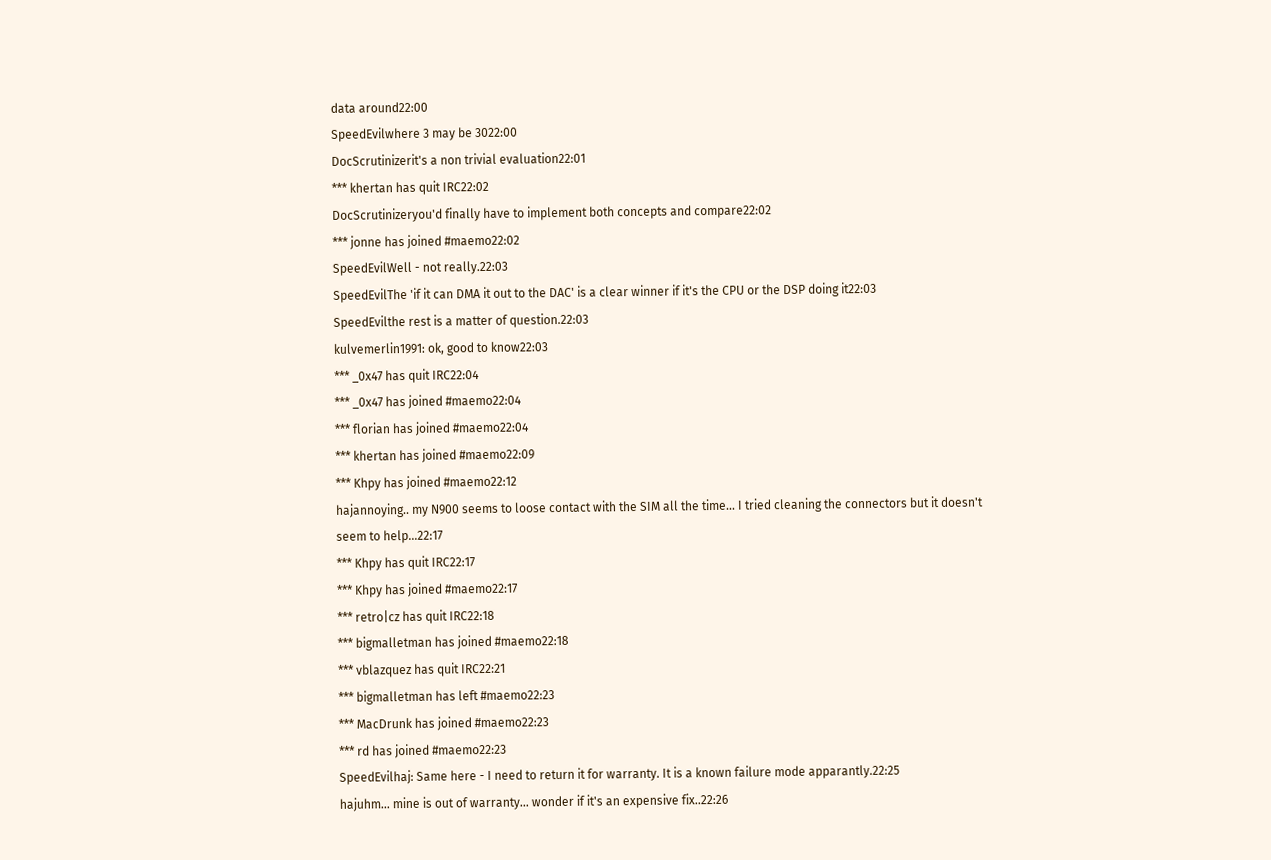data around22:00
SpeedEvilwhere 3 may be 3022:00
DocScrutinizerit's a non trivial evaluation22:01
*** khertan has quit IRC22:02
DocScrutinizeryou'd finally have to implement both concepts and compare22:02
*** jonne has joined #maemo22:02
SpeedEvilWell - not really.22:03
SpeedEvilThe 'if it can DMA it out to the DAC' is a clear winner if it's the CPU or the DSP doing it22:03
SpeedEvilthe rest is a matter of question.22:03
kulvemerlin1991: ok, good to know22:03
*** _0x47 has quit IRC22:04
*** _0x47 has joined #maemo22:04
*** florian has joined #maemo22:04
*** khertan has joined #maemo22:09
*** Khpy has joined #maemo22:12
hajannoying.. my N900 seems to loose contact with the SIM all the time... I tried cleaning the connectors but it doesn't seem to help...22:17
*** Khpy has quit IRC22:17
*** Khpy has joined #maemo22:17
*** retro|cz has quit IRC22:18
*** bigmalletman has joined #maemo22:18
*** vblazquez has quit IRC22:21
*** bigmalletman has left #maemo22:23
*** MacDrunk has joined #maemo22:23
*** rd has joined #maemo22:23
SpeedEvilhaj: Same here - I need to return it for warranty. It is a known failure mode apparantly.22:25
hajuhm... mine is out of warranty... wonder if it's an expensive fix..22:26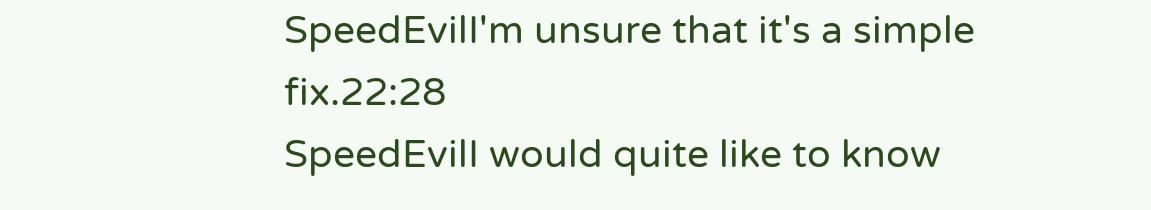SpeedEvilI'm unsure that it's a simple fix.22:28
SpeedEvilI would quite like to know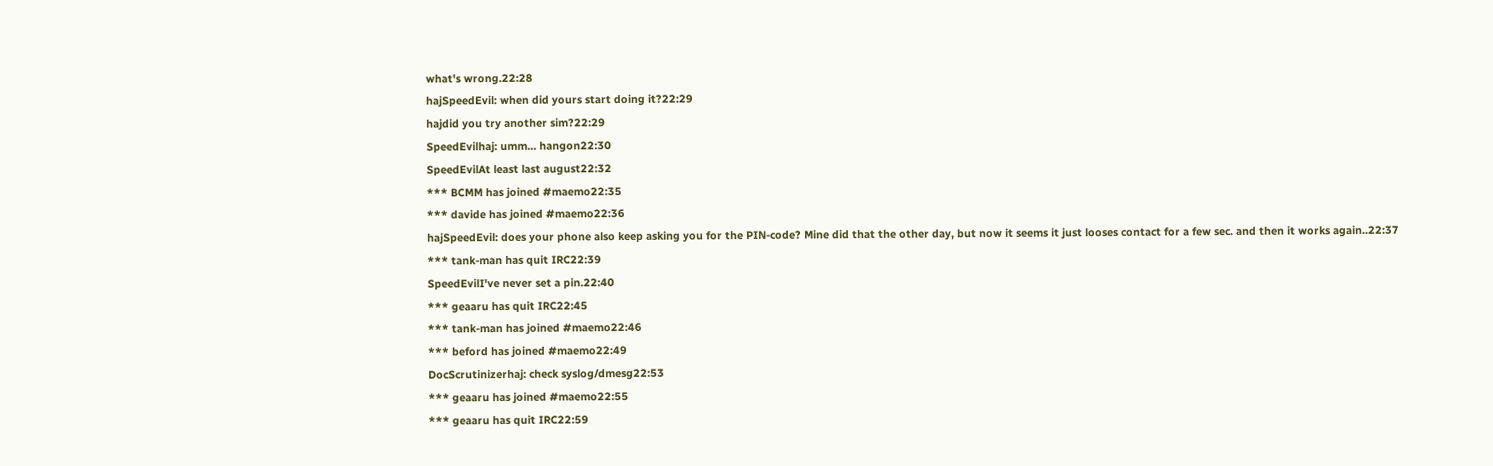what's wrong.22:28
hajSpeedEvil: when did yours start doing it?22:29
hajdid you try another sim?22:29
SpeedEvilhaj: umm... hangon22:30
SpeedEvilAt least last august22:32
*** BCMM has joined #maemo22:35
*** davide has joined #maemo22:36
hajSpeedEvil: does your phone also keep asking you for the PIN-code? Mine did that the other day, but now it seems it just looses contact for a few sec. and then it works again..22:37
*** tank-man has quit IRC22:39
SpeedEvilI've never set a pin.22:40
*** geaaru has quit IRC22:45
*** tank-man has joined #maemo22:46
*** beford has joined #maemo22:49
DocScrutinizerhaj: check syslog/dmesg22:53
*** geaaru has joined #maemo22:55
*** geaaru has quit IRC22:59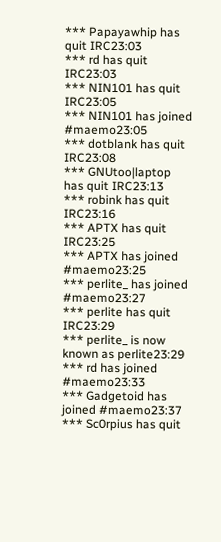*** Papayawhip has quit IRC23:03
*** rd has quit IRC23:03
*** NIN101 has quit IRC23:05
*** NIN101 has joined #maemo23:05
*** dotblank has quit IRC23:08
*** GNUtoo|laptop has quit IRC23:13
*** robink has quit IRC23:16
*** APTX has quit IRC23:25
*** APTX has joined #maemo23:25
*** perlite_ has joined #maemo23:27
*** perlite has quit IRC23:29
*** perlite_ is now known as perlite23:29
*** rd has joined #maemo23:33
*** Gadgetoid has joined #maemo23:37
*** Sc0rpius has quit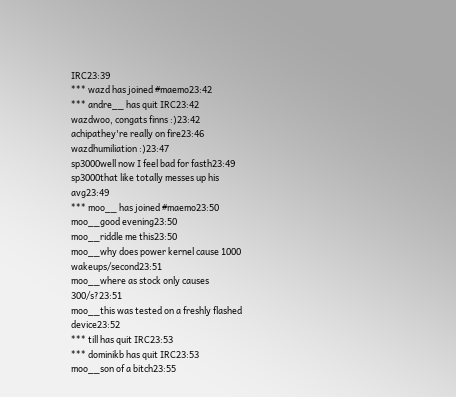IRC23:39
*** wazd has joined #maemo23:42
*** andre__ has quit IRC23:42
wazdwoo, congats finns :)23:42
achipathey're really on fire23:46
wazdhumiliation :)23:47
sp3000well now I feel bad for fasth23:49
sp3000that like totally messes up his avg23:49
*** moo__ has joined #maemo23:50
moo__good evening23:50
moo__riddle me this23:50
moo__why does power kernel cause 1000 wakeups/second23:51
moo__where as stock only causes 300/s?23:51
moo__this was tested on a freshly flashed device23:52
*** till has quit IRC23:53
*** dominikb has quit IRC23:53
moo__son of a bitch23:55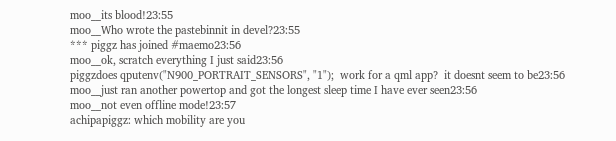moo__its blood!23:55
moo__Who wrote the pastebinnit in devel?23:55
*** piggz has joined #maemo23:56
moo__ok, scratch everything I just said23:56
piggzdoes qputenv("N900_PORTRAIT_SENSORS", "1");  work for a qml app?  it doesnt seem to be23:56
moo__just ran another powertop and got the longest sleep time I have ever seen23:56
moo__not even offline mode!23:57
achipapiggz: which mobility are you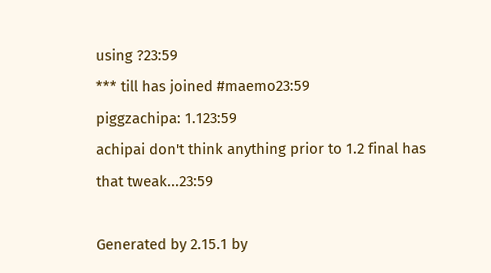using ?23:59
*** till has joined #maemo23:59
piggzachipa: 1.123:59
achipai don't think anything prior to 1.2 final has that tweak...23:59

Generated by 2.15.1 by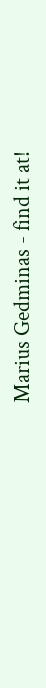Marius Gedminas - find it at!